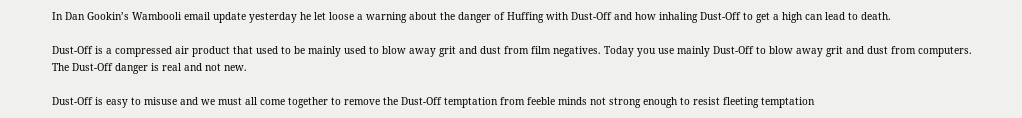In Dan Gookin’s Wambooli email update yesterday he let loose a warning about the danger of Huffing with Dust-Off and how inhaling Dust-Off to get a high can lead to death.

Dust-Off is a compressed air product that used to be mainly used to blow away grit and dust from film negatives. Today you use mainly Dust-Off to blow away grit and dust from computers. The Dust-Off danger is real and not new.

Dust-Off is easy to misuse and we must all come together to remove the Dust-Off temptation from feeble minds not strong enough to resist fleeting temptation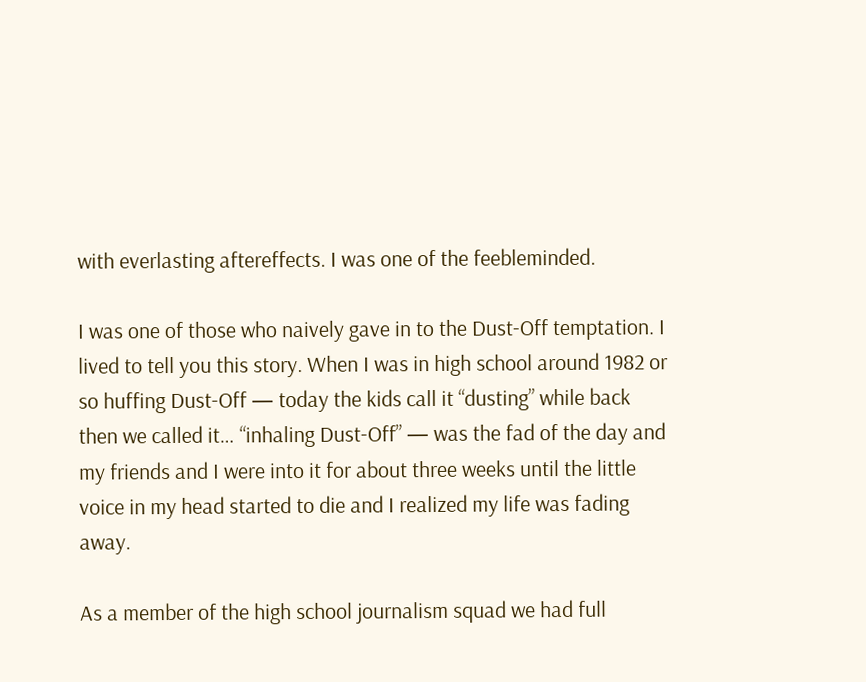with everlasting aftereffects. I was one of the feebleminded.

I was one of those who naively gave in to the Dust-Off temptation. I lived to tell you this story. When I was in high school around 1982 or so huffing Dust-Off — today the kids call it “dusting” while back then we called it… “inhaling Dust-Off” — was the fad of the day and my friends and I were into it for about three weeks until the little voice in my head started to die and I realized my life was fading away.

As a member of the high school journalism squad we had full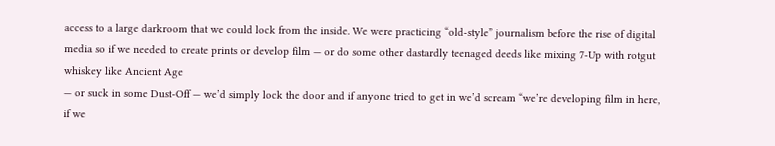access to a large darkroom that we could lock from the inside. We were practicing “old-style” journalism before the rise of digital media so if we needed to create prints or develop film — or do some other dastardly teenaged deeds like mixing 7-Up with rotgut whiskey like Ancient Age
— or suck in some Dust-Off — we’d simply lock the door and if anyone tried to get in we’d scream “we’re developing film in here, if we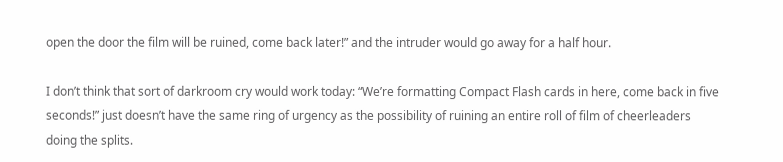open the door the film will be ruined, come back later!” and the intruder would go away for a half hour.

I don’t think that sort of darkroom cry would work today: “We’re formatting Compact Flash cards in here, come back in five seconds!” just doesn’t have the same ring of urgency as the possibility of ruining an entire roll of film of cheerleaders doing the splits.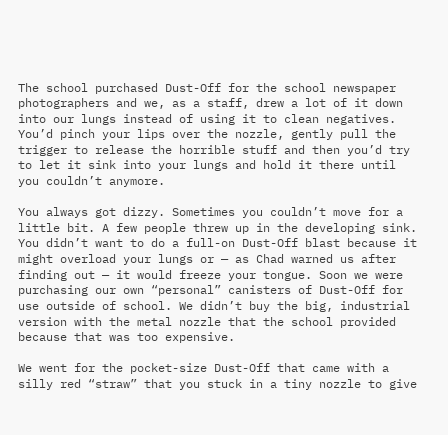The school purchased Dust-Off for the school newspaper photographers and we, as a staff, drew a lot of it down into our lungs instead of using it to clean negatives. You’d pinch your lips over the nozzle, gently pull the trigger to release the horrible stuff and then you’d try to let it sink into your lungs and hold it there until you couldn’t anymore.

You always got dizzy. Sometimes you couldn’t move for a little bit. A few people threw up in the developing sink. You didn’t want to do a full-on Dust-Off blast because it might overload your lungs or — as Chad warned us after finding out — it would freeze your tongue. Soon we were purchasing our own “personal” canisters of Dust-Off for use outside of school. We didn’t buy the big, industrial version with the metal nozzle that the school provided because that was too expensive.

We went for the pocket-size Dust-Off that came with a silly red “straw” that you stuck in a tiny nozzle to give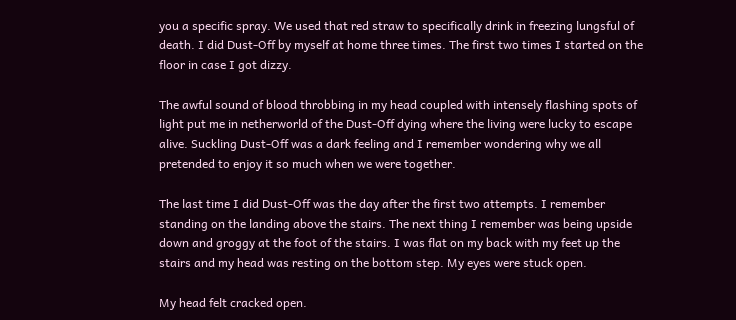you a specific spray. We used that red straw to specifically drink in freezing lungsful of death. I did Dust-Off by myself at home three times. The first two times I started on the floor in case I got dizzy.

The awful sound of blood throbbing in my head coupled with intensely flashing spots of light put me in netherworld of the Dust-Off dying where the living were lucky to escape alive. Suckling Dust-Off was a dark feeling and I remember wondering why we all pretended to enjoy it so much when we were together.

The last time I did Dust-Off was the day after the first two attempts. I remember standing on the landing above the stairs. The next thing I remember was being upside down and groggy at the foot of the stairs. I was flat on my back with my feet up the stairs and my head was resting on the bottom step. My eyes were stuck open.

My head felt cracked open.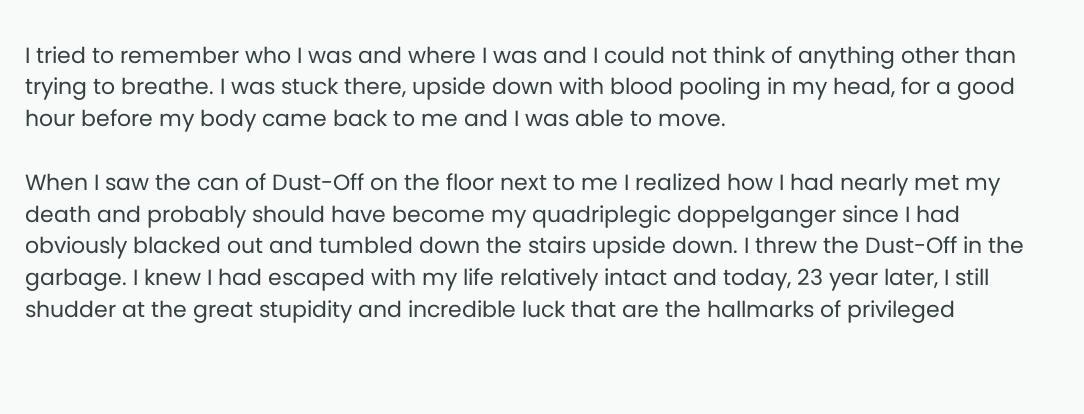I tried to remember who I was and where I was and I could not think of anything other than trying to breathe. I was stuck there, upside down with blood pooling in my head, for a good hour before my body came back to me and I was able to move.

When I saw the can of Dust-Off on the floor next to me I realized how I had nearly met my death and probably should have become my quadriplegic doppelganger since I had obviously blacked out and tumbled down the stairs upside down. I threw the Dust-Off in the garbage. I knew I had escaped with my life relatively intact and today, 23 year later, I still shudder at the great stupidity and incredible luck that are the hallmarks of privileged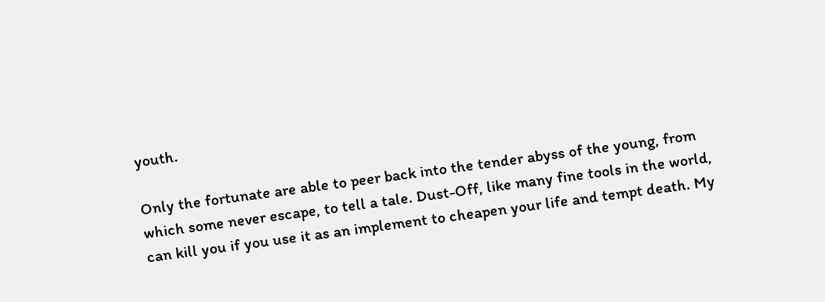youth.

Only the fortunate are able to peer back into the tender abyss of the young, from which some never escape, to tell a tale. Dust-Off, like many fine tools in the world, can kill you if you use it as an implement to cheapen your life and tempt death. My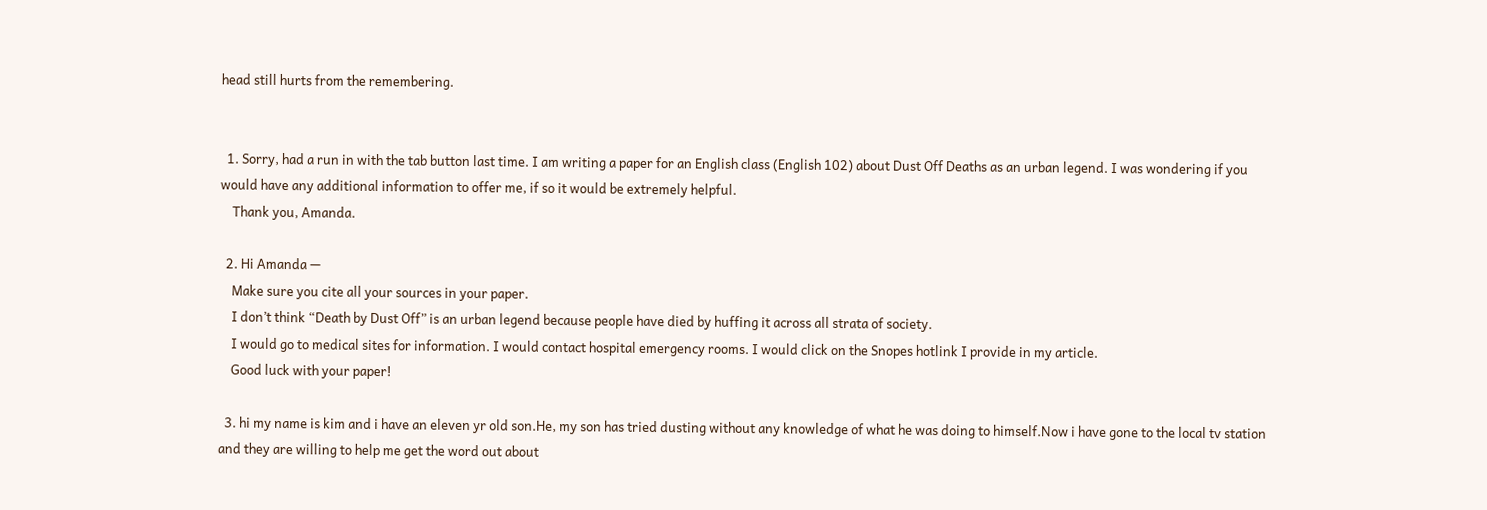head still hurts from the remembering.


  1. Sorry, had a run in with the tab button last time. I am writing a paper for an English class (English 102) about Dust Off Deaths as an urban legend. I was wondering if you would have any additional information to offer me, if so it would be extremely helpful.
    Thank you, Amanda.

  2. Hi Amanda —
    Make sure you cite all your sources in your paper.
    I don’t think “Death by Dust Off” is an urban legend because people have died by huffing it across all strata of society.
    I would go to medical sites for information. I would contact hospital emergency rooms. I would click on the Snopes hotlink I provide in my article.
    Good luck with your paper!

  3. hi my name is kim and i have an eleven yr old son.He, my son has tried dusting without any knowledge of what he was doing to himself.Now i have gone to the local tv station and they are willing to help me get the word out about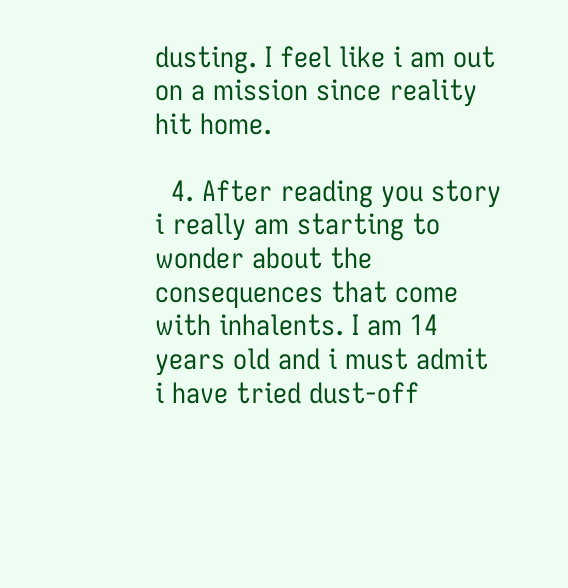dusting. I feel like i am out on a mission since reality hit home.

  4. After reading you story i really am starting to wonder about the consequences that come with inhalents. I am 14 years old and i must admit i have tried dust-off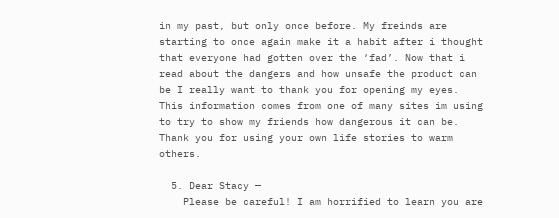in my past, but only once before. My freinds are starting to once again make it a habit after i thought that everyone had gotten over the ‘fad’. Now that i read about the dangers and how unsafe the product can be I really want to thank you for opening my eyes. This information comes from one of many sites im using to try to show my friends how dangerous it can be. Thank you for using your own life stories to warm others.

  5. Dear Stacy —
    Please be careful! I am horrified to learn you are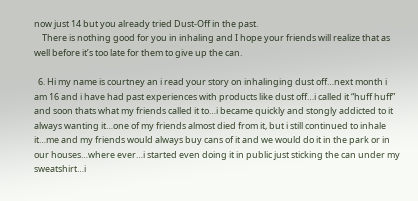now just 14 but you already tried Dust-Off in the past.
    There is nothing good for you in inhaling and I hope your friends will realize that as well before it’s too late for them to give up the can.

  6. Hi my name is courtney an i read your story on inhalinging dust off…next month i am 16 and i have had past experiences with products like dust off…i called it “huff huff” and soon thats what my friends called it to…i became quickly and stongly addicted to it always wanting it…one of my friends almost died from it, but i still continued to inhale it…me and my friends would always buy cans of it and we would do it in the park or in our houses…where ever…i started even doing it in public just sticking the can under my sweatshirt…i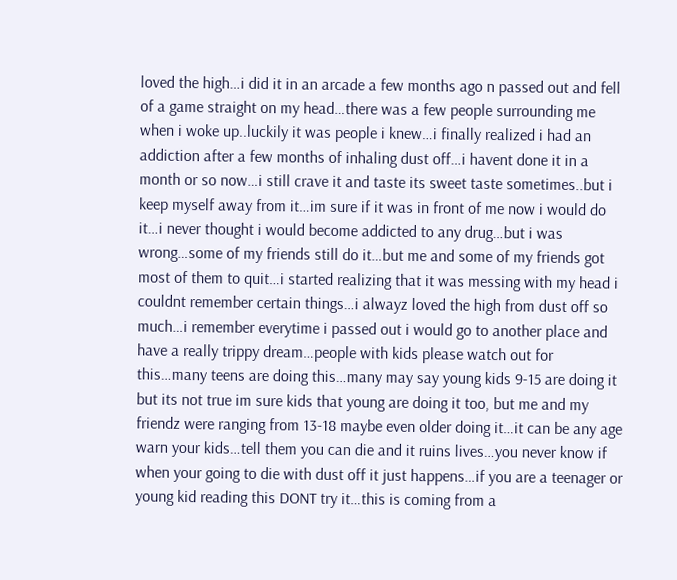loved the high…i did it in an arcade a few months ago n passed out and fell of a game straight on my head…there was a few people surrounding me when i woke up..luckily it was people i knew…i finally realized i had an addiction after a few months of inhaling dust off…i havent done it in a month or so now…i still crave it and taste its sweet taste sometimes..but i keep myself away from it…im sure if it was in front of me now i would do it…i never thought i would become addicted to any drug…but i was wrong…some of my friends still do it…but me and some of my friends got most of them to quit…i started realizing that it was messing with my head i couldnt remember certain things…i alwayz loved the high from dust off so much…i remember everytime i passed out i would go to another place and have a really trippy dream…people with kids please watch out for this…many teens are doing this…many may say young kids 9-15 are doing it but its not true im sure kids that young are doing it too, but me and my friendz were ranging from 13-18 maybe even older doing it…it can be any age warn your kids…tell them you can die and it ruins lives…you never know if when your going to die with dust off it just happens…if you are a teenager or young kid reading this DONT try it…this is coming from a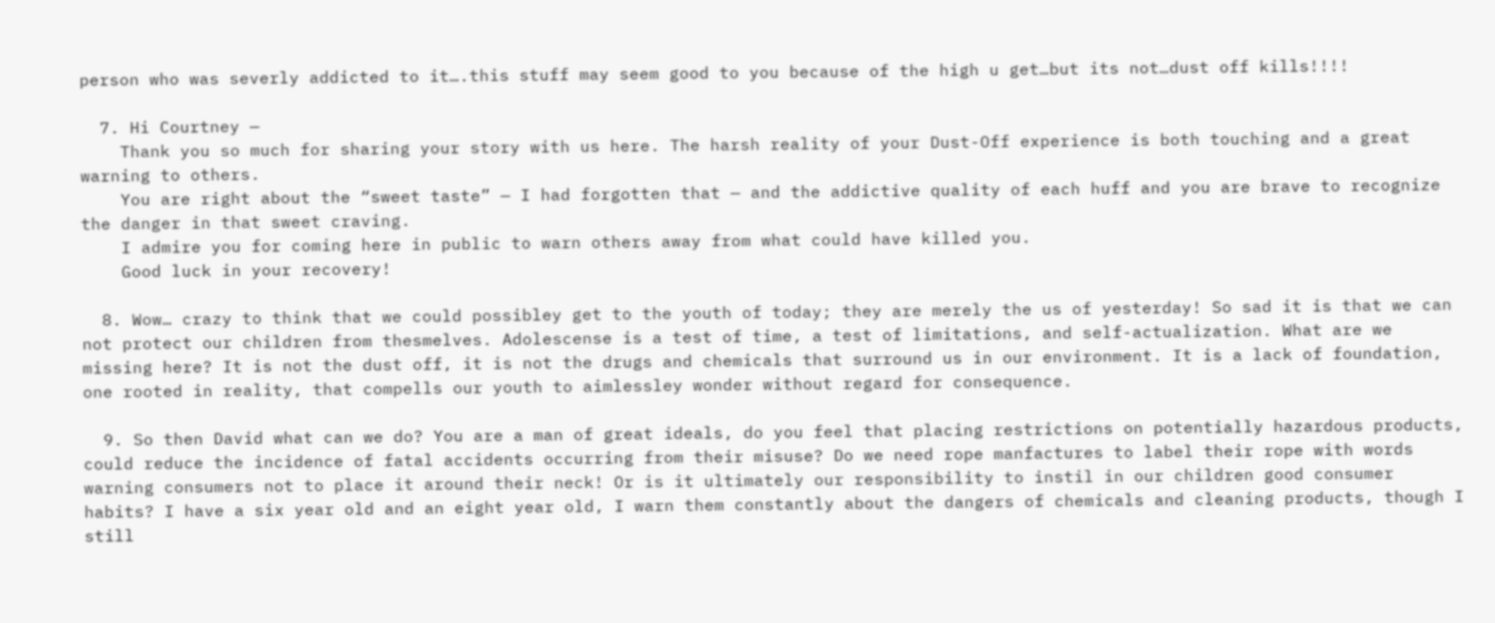person who was severly addicted to it….this stuff may seem good to you because of the high u get…but its not…dust off kills!!!!

  7. Hi Courtney —
    Thank you so much for sharing your story with us here. The harsh reality of your Dust-Off experience is both touching and a great warning to others.
    You are right about the “sweet taste” — I had forgotten that — and the addictive quality of each huff and you are brave to recognize the danger in that sweet craving.
    I admire you for coming here in public to warn others away from what could have killed you.
    Good luck in your recovery!

  8. Wow… crazy to think that we could possibley get to the youth of today; they are merely the us of yesterday! So sad it is that we can not protect our children from thesmelves. Adolescense is a test of time, a test of limitations, and self-actualization. What are we missing here? It is not the dust off, it is not the drugs and chemicals that surround us in our environment. It is a lack of foundation, one rooted in reality, that compells our youth to aimlessley wonder without regard for consequence.

  9. So then David what can we do? You are a man of great ideals, do you feel that placing restrictions on potentially hazardous products, could reduce the incidence of fatal accidents occurring from their misuse? Do we need rope manfactures to label their rope with words warning consumers not to place it around their neck! Or is it ultimately our responsibility to instil in our children good consumer habits? I have a six year old and an eight year old, I warn them constantly about the dangers of chemicals and cleaning products, though I still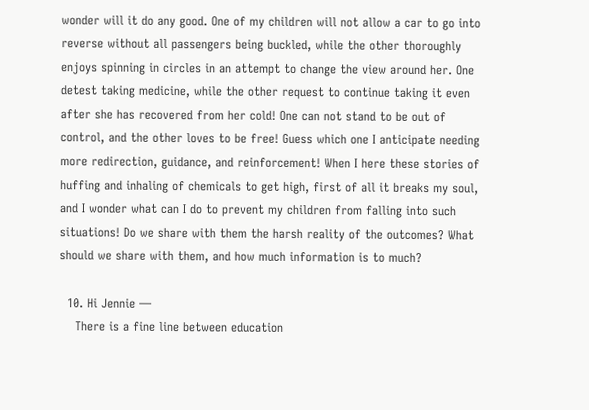wonder will it do any good. One of my children will not allow a car to go into reverse without all passengers being buckled, while the other thoroughly enjoys spinning in circles in an attempt to change the view around her. One detest taking medicine, while the other request to continue taking it even after she has recovered from her cold! One can not stand to be out of control, and the other loves to be free! Guess which one I anticipate needing more redirection, guidance, and reinforcement! When I here these stories of huffing and inhaling of chemicals to get high, first of all it breaks my soul, and I wonder what can I do to prevent my children from falling into such situations! Do we share with them the harsh reality of the outcomes? What should we share with them, and how much information is to much?

  10. Hi Jennie —
    There is a fine line between education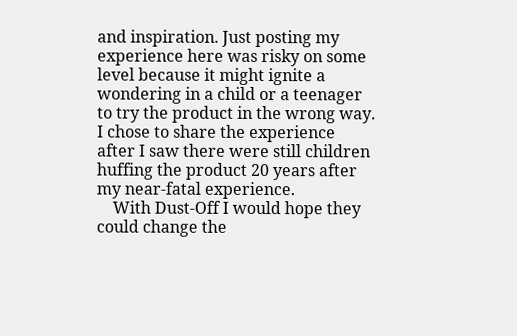and inspiration. Just posting my experience here was risky on some level because it might ignite a wondering in a child or a teenager to try the product in the wrong way. I chose to share the experience after I saw there were still children huffing the product 20 years after my near-fatal experience.
    With Dust-Off I would hope they could change the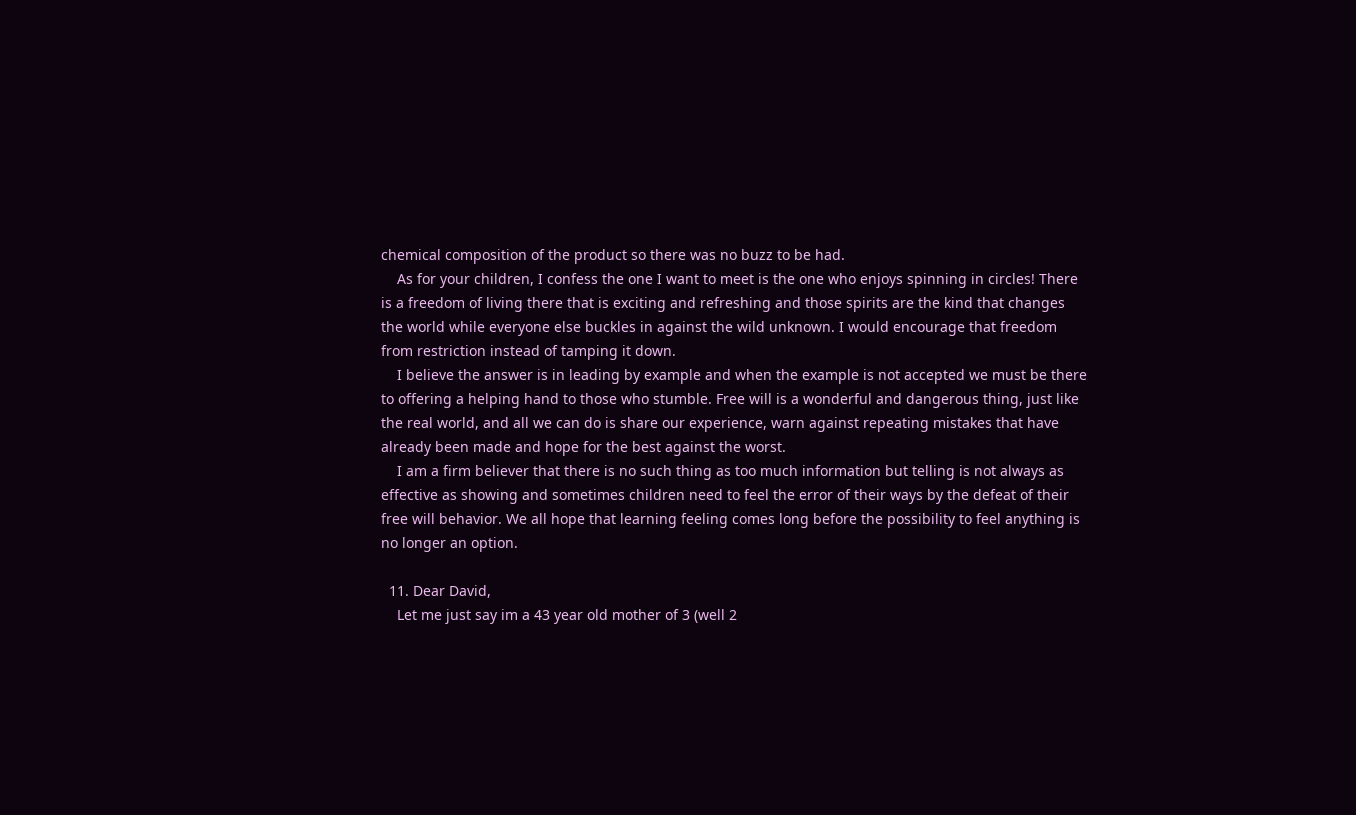chemical composition of the product so there was no buzz to be had.
    As for your children, I confess the one I want to meet is the one who enjoys spinning in circles! There is a freedom of living there that is exciting and refreshing and those spirits are the kind that changes the world while everyone else buckles in against the wild unknown. I would encourage that freedom from restriction instead of tamping it down.
    I believe the answer is in leading by example and when the example is not accepted we must be there to offering a helping hand to those who stumble. Free will is a wonderful and dangerous thing, just like the real world, and all we can do is share our experience, warn against repeating mistakes that have already been made and hope for the best against the worst.
    I am a firm believer that there is no such thing as too much information but telling is not always as effective as showing and sometimes children need to feel the error of their ways by the defeat of their free will behavior. We all hope that learning feeling comes long before the possibility to feel anything is no longer an option.

  11. Dear David,
    Let me just say im a 43 year old mother of 3 (well 2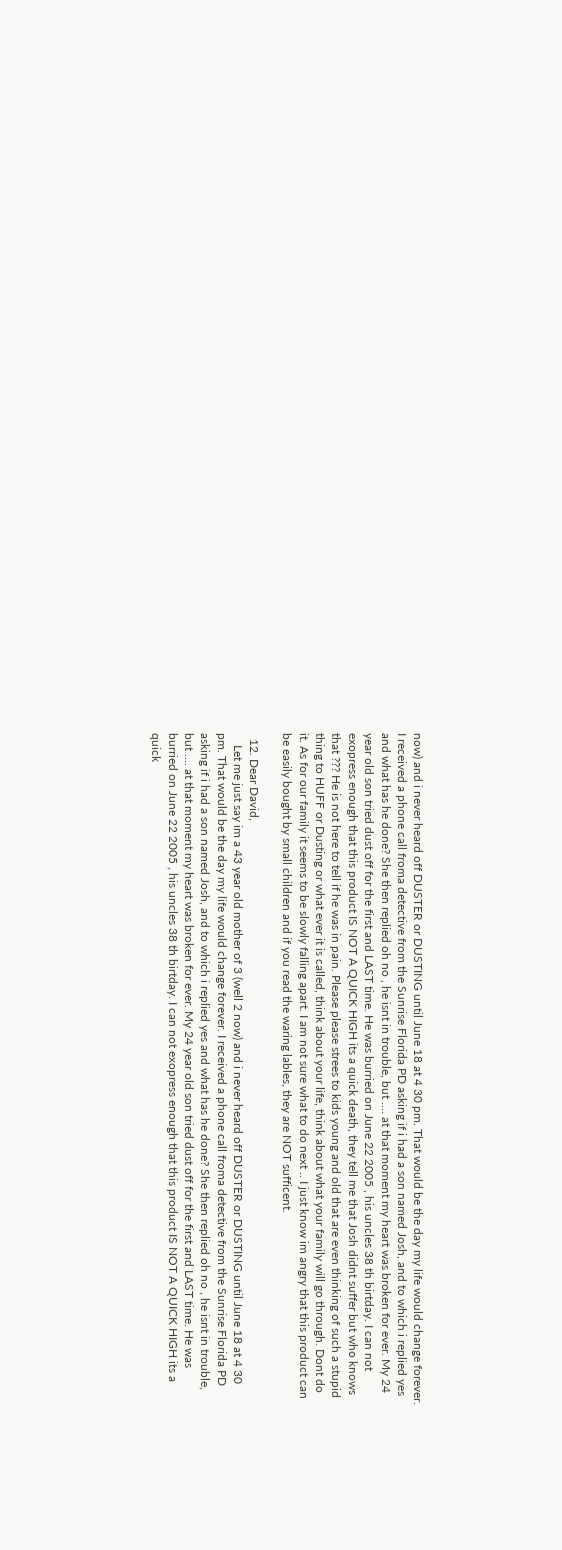now) and i never heard off DUSTER or DUSTING until June 18 at 4 30 pm. That would be the day my life would change forever. I received a phone call froma detective from the Sunrise Florida PD asking if i had a son named Josh, and to which i replied yes and what has he done? She then replied oh no , he isnt in trouble, but …. at that moment my heart was broken for ever. My 24 year old son tried dust off for the first and LAST time. He was burried on June 22 2005 , his uncles 38 th birtday. I can not exopress enough that this product IS NOT A QUICK HIGH its a quick death, they tell me that Josh didnt suffer but who knows that ??? He is not here to tell if he was in pain. Please please strees to kids young and old that are even thinking of such a stupid thing to HUFF or Dusting or what ever it is called, think about your life, think about what your family will go through. Dont do it. As for our family it seems to be slowly falling apart. I am not sure what to do next .. I just know im angry that this product can be easily bought by small children and if you read the waring lables, they are NOT sufficent.

  12. Dear David,
    Let me just say im a 43 year old mother of 3 (well 2 now) and i never heard off DUSTER or DUSTING until June 18 at 4 30 pm. That would be the day my life would change forever. I received a phone call froma detective from the Sunrise Florida PD asking if i had a son named Josh, and to which i replied yes and what has he done? She then replied oh no , he isnt in trouble, but …. at that moment my heart was broken for ever. My 24 year old son tried dust off for the first and LAST time. He was burried on June 22 2005 , his uncles 38 th birtday. I can not exopress enough that this product IS NOT A QUICK HIGH its a quick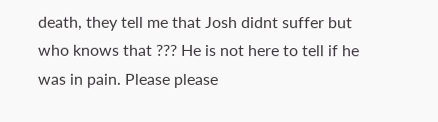death, they tell me that Josh didnt suffer but who knows that ??? He is not here to tell if he was in pain. Please please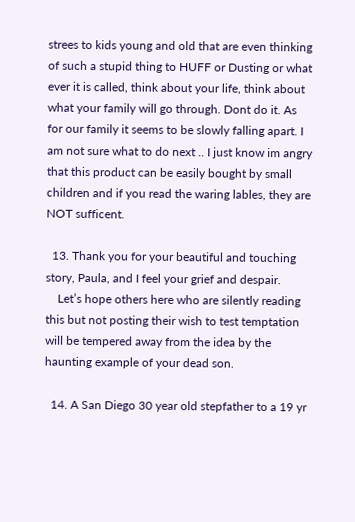strees to kids young and old that are even thinking of such a stupid thing to HUFF or Dusting or what ever it is called, think about your life, think about what your family will go through. Dont do it. As for our family it seems to be slowly falling apart. I am not sure what to do next .. I just know im angry that this product can be easily bought by small children and if you read the waring lables, they are NOT sufficent.

  13. Thank you for your beautiful and touching story, Paula, and I feel your grief and despair.
    Let’s hope others here who are silently reading this but not posting their wish to test temptation will be tempered away from the idea by the haunting example of your dead son.

  14. A San Diego 30 year old stepfather to a 19 yr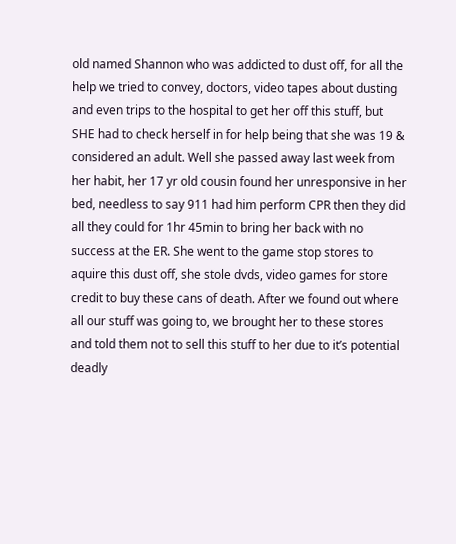old named Shannon who was addicted to dust off, for all the help we tried to convey, doctors, video tapes about dusting and even trips to the hospital to get her off this stuff, but SHE had to check herself in for help being that she was 19 & considered an adult. Well she passed away last week from her habit, her 17 yr old cousin found her unresponsive in her bed, needless to say 911 had him perform CPR then they did all they could for 1hr 45min to bring her back with no success at the ER. She went to the game stop stores to aquire this dust off, she stole dvds, video games for store credit to buy these cans of death. After we found out where all our stuff was going to, we brought her to these stores and told them not to sell this stuff to her due to it’s potential deadly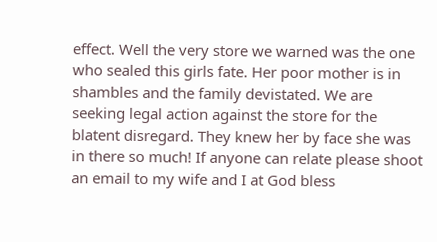effect. Well the very store we warned was the one who sealed this girls fate. Her poor mother is in shambles and the family devistated. We are seeking legal action against the store for the blatent disregard. They knew her by face she was in there so much! If anyone can relate please shoot an email to my wife and I at God bless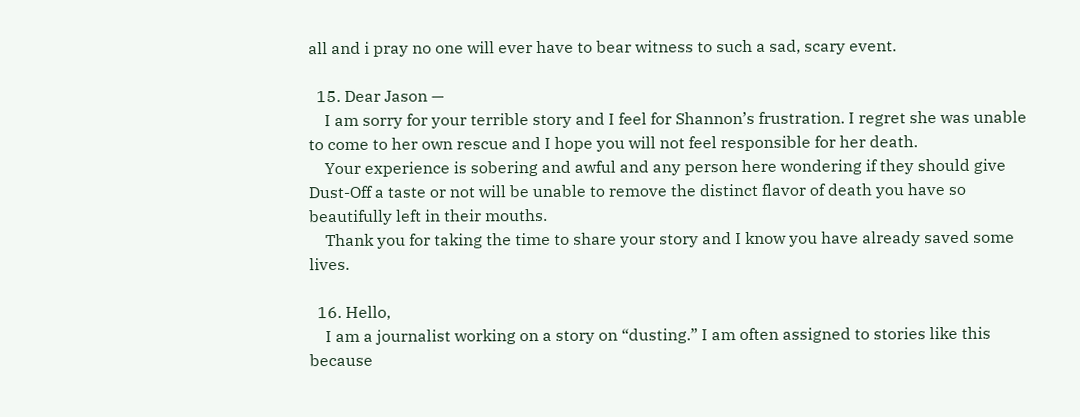all and i pray no one will ever have to bear witness to such a sad, scary event.

  15. Dear Jason —
    I am sorry for your terrible story and I feel for Shannon’s frustration. I regret she was unable to come to her own rescue and I hope you will not feel responsible for her death.
    Your experience is sobering and awful and any person here wondering if they should give Dust-Off a taste or not will be unable to remove the distinct flavor of death you have so beautifully left in their mouths.
    Thank you for taking the time to share your story and I know you have already saved some lives.

  16. Hello,
    I am a journalist working on a story on “dusting.” I am often assigned to stories like this because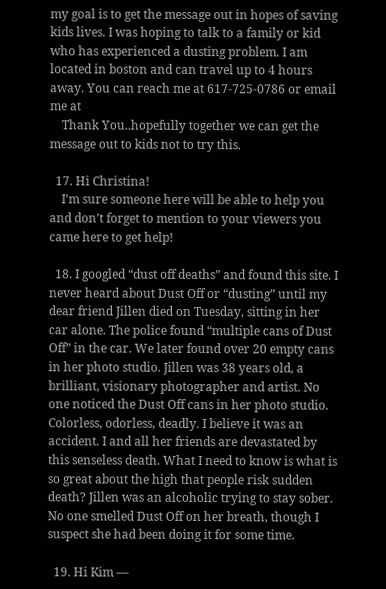my goal is to get the message out in hopes of saving kids lives. I was hoping to talk to a family or kid who has experienced a dusting problem. I am located in boston and can travel up to 4 hours away. You can reach me at 617-725-0786 or email me at
    Thank You..hopefully together we can get the message out to kids not to try this.

  17. Hi Christina!
    I’m sure someone here will be able to help you and don’t forget to mention to your viewers you came here to get help!

  18. I googled “dust off deaths” and found this site. I never heard about Dust Off or “dusting” until my dear friend Jillen died on Tuesday, sitting in her car alone. The police found “multiple cans of Dust Off” in the car. We later found over 20 empty cans in her photo studio. Jillen was 38 years old, a brilliant, visionary photographer and artist. No one noticed the Dust Off cans in her photo studio. Colorless, odorless, deadly. I believe it was an accident. I and all her friends are devastated by this senseless death. What I need to know is what is so great about the high that people risk sudden death? Jillen was an alcoholic trying to stay sober. No one smelled Dust Off on her breath, though I suspect she had been doing it for some time.

  19. Hi Kim —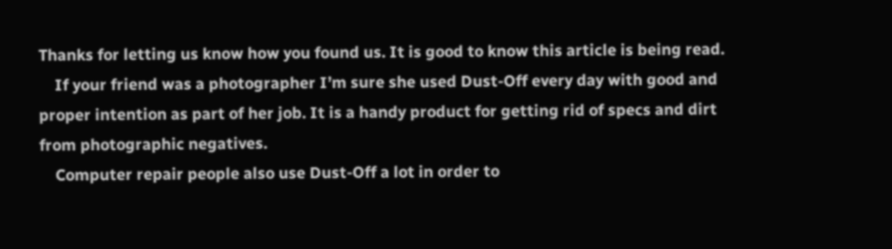Thanks for letting us know how you found us. It is good to know this article is being read.
    If your friend was a photographer I’m sure she used Dust-Off every day with good and proper intention as part of her job. It is a handy product for getting rid of specs and dirt from photographic negatives.
    Computer repair people also use Dust-Off a lot in order to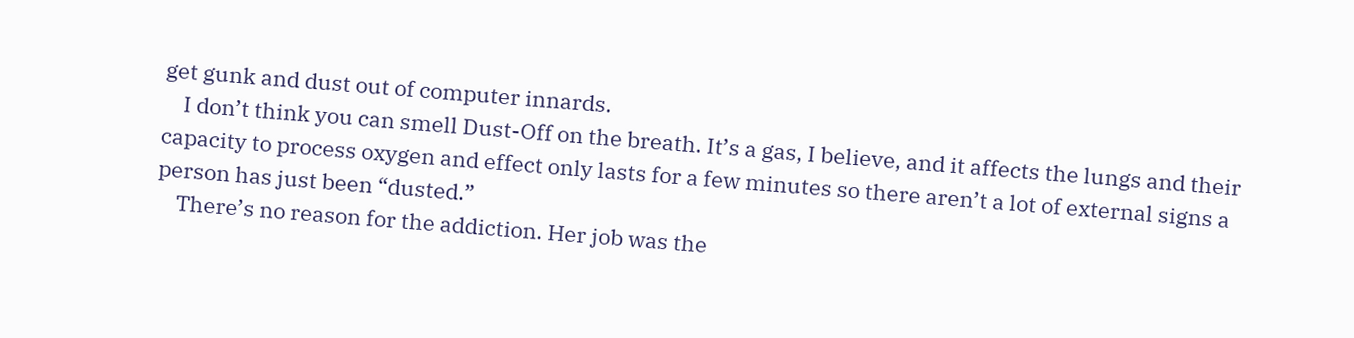get gunk and dust out of computer innards.
    I don’t think you can smell Dust-Off on the breath. It’s a gas, I believe, and it affects the lungs and their capacity to process oxygen and effect only lasts for a few minutes so there aren’t a lot of external signs a person has just been “dusted.”
    There’s no reason for the addiction. Her job was the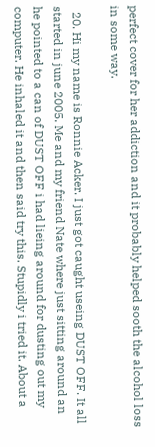perfect cover for her addiction and it probably helped sooth the alcohol loss in some way.

  20. Hi my name is Ronnie Acker. I just got caught useing DUST OFF. It all started in june 2005. Me and my friend Nate where just sitting around an he pointed to a can of DUST OFF i had lieing around for dusting out my computer. He inhaled it and then said try this. Stupidly i tried it. About a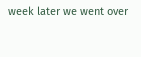week later we went over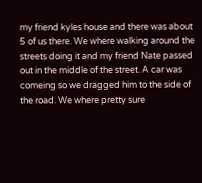my friend kyles house and there was about 5 of us there. We where walking around the streets doing it and my friend Nate passed out in the middle of the street. A car was comeing so we dragged him to the side of the road. We where pretty sure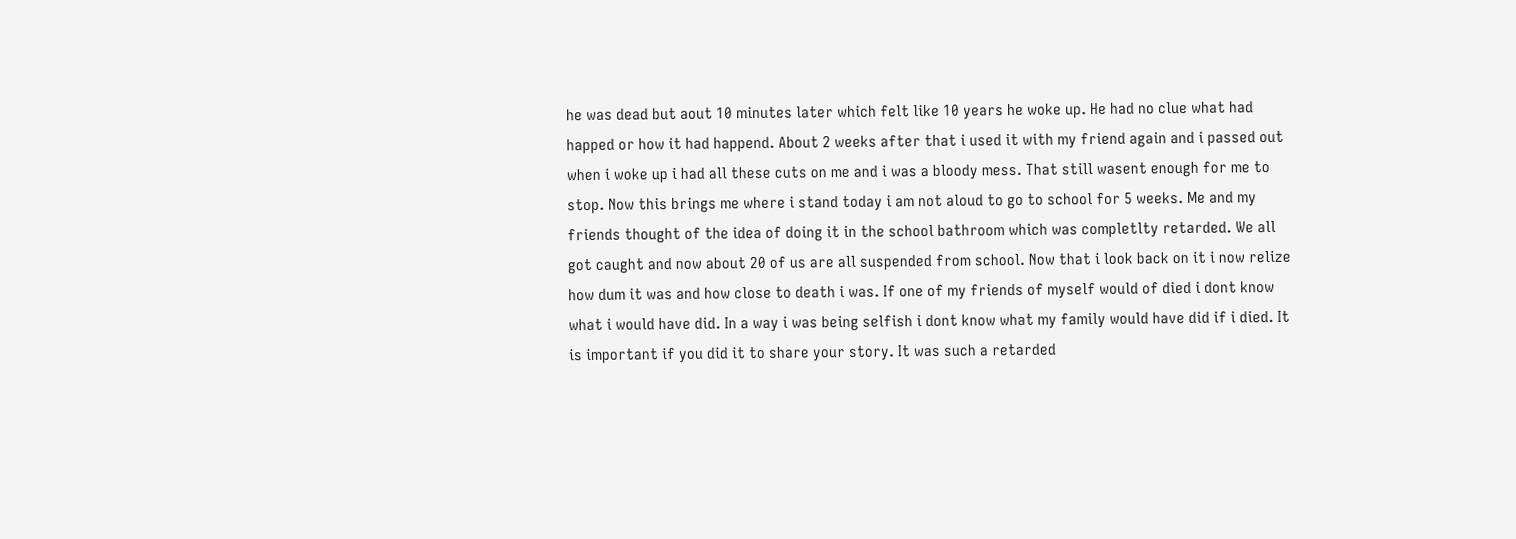he was dead but aout 10 minutes later which felt like 10 years he woke up. He had no clue what had happed or how it had happend. About 2 weeks after that i used it with my friend again and i passed out when i woke up i had all these cuts on me and i was a bloody mess. That still wasent enough for me to stop. Now this brings me where i stand today i am not aloud to go to school for 5 weeks. Me and my friends thought of the idea of doing it in the school bathroom which was completlty retarded. We all got caught and now about 20 of us are all suspended from school. Now that i look back on it i now relize how dum it was and how close to death i was. If one of my friends of myself would of died i dont know what i would have did. In a way i was being selfish i dont know what my family would have did if i died. It is important if you did it to share your story. It was such a retarded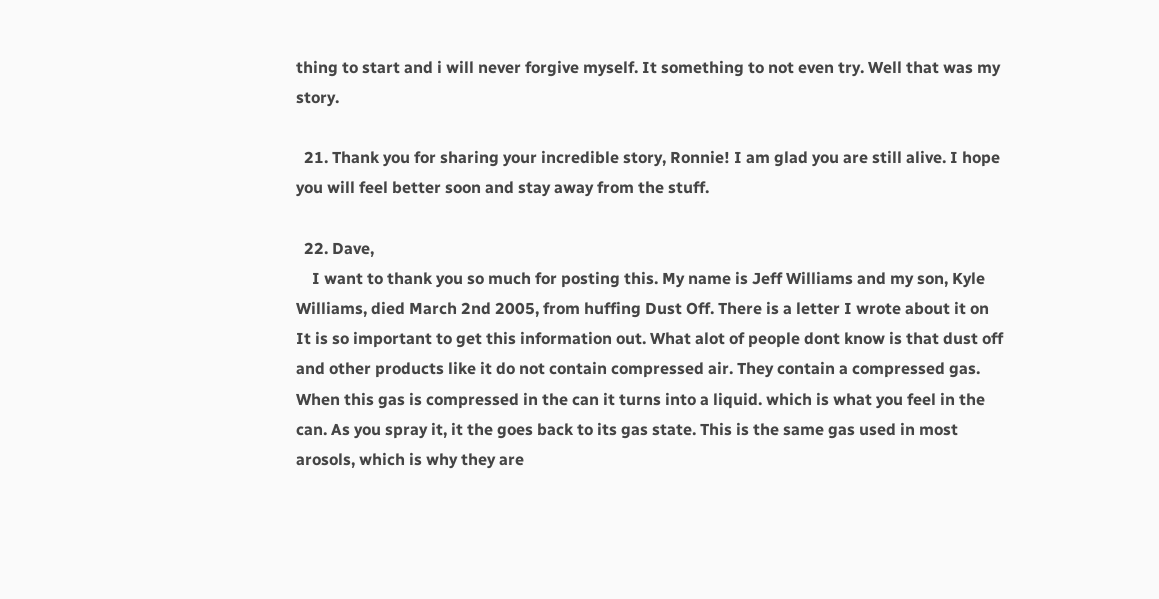thing to start and i will never forgive myself. It something to not even try. Well that was my story.

  21. Thank you for sharing your incredible story, Ronnie! I am glad you are still alive. I hope you will feel better soon and stay away from the stuff.

  22. Dave,
    I want to thank you so much for posting this. My name is Jeff Williams and my son, Kyle Williams, died March 2nd 2005, from huffing Dust Off. There is a letter I wrote about it on It is so important to get this information out. What alot of people dont know is that dust off and other products like it do not contain compressed air. They contain a compressed gas. When this gas is compressed in the can it turns into a liquid. which is what you feel in the can. As you spray it, it the goes back to its gas state. This is the same gas used in most arosols, which is why they are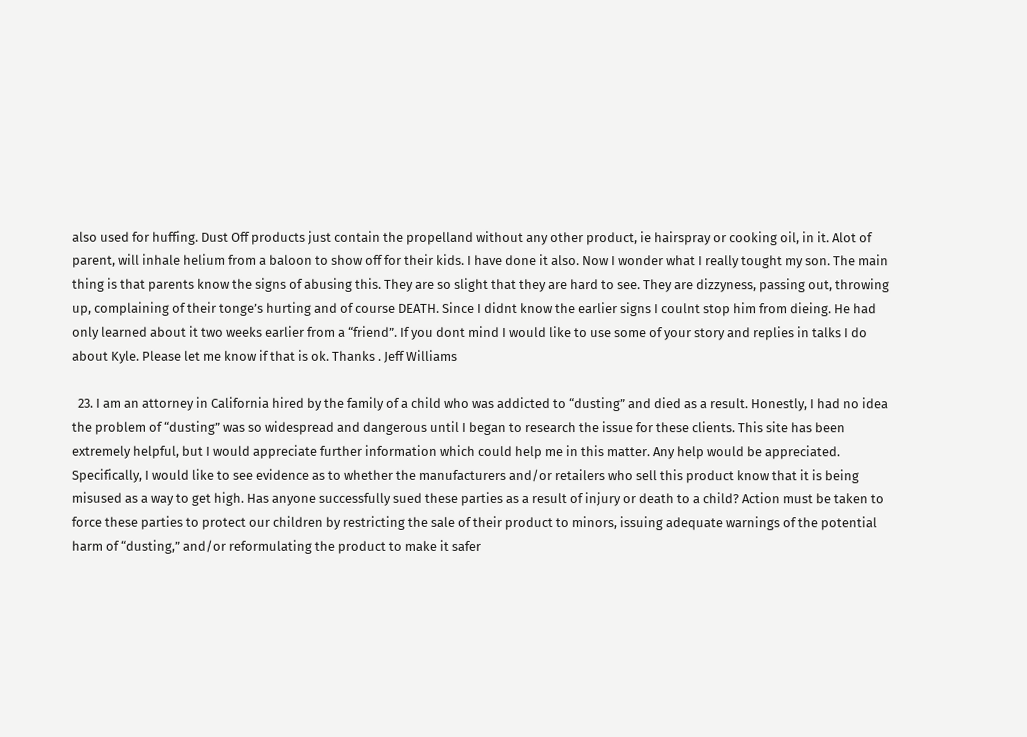also used for huffing. Dust Off products just contain the propelland without any other product, ie hairspray or cooking oil, in it. Alot of parent, will inhale helium from a baloon to show off for their kids. I have done it also. Now I wonder what I really tought my son. The main thing is that parents know the signs of abusing this. They are so slight that they are hard to see. They are dizzyness, passing out, throwing up, complaining of their tonge’s hurting and of course DEATH. Since I didnt know the earlier signs I coulnt stop him from dieing. He had only learned about it two weeks earlier from a “friend”. If you dont mind I would like to use some of your story and replies in talks I do about Kyle. Please let me know if that is ok. Thanks . Jeff Williams

  23. I am an attorney in California hired by the family of a child who was addicted to “dusting” and died as a result. Honestly, I had no idea the problem of “dusting” was so widespread and dangerous until I began to research the issue for these clients. This site has been extremely helpful, but I would appreciate further information which could help me in this matter. Any help would be appreciated. Specifically, I would like to see evidence as to whether the manufacturers and/or retailers who sell this product know that it is being misused as a way to get high. Has anyone successfully sued these parties as a result of injury or death to a child? Action must be taken to force these parties to protect our children by restricting the sale of their product to minors, issuing adequate warnings of the potential harm of “dusting,” and/or reformulating the product to make it safer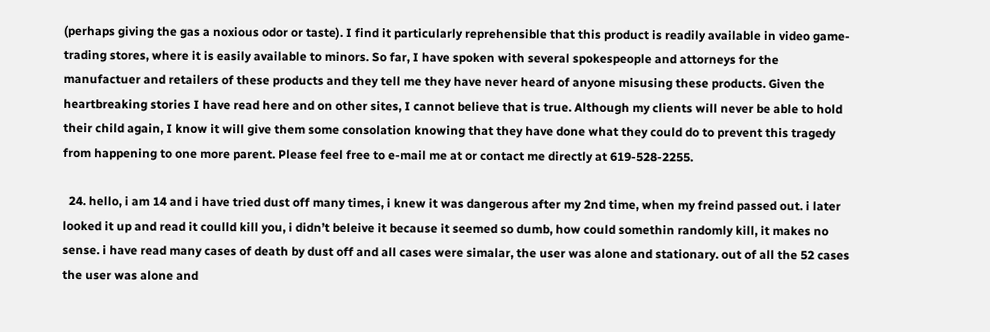(perhaps giving the gas a noxious odor or taste). I find it particularly reprehensible that this product is readily available in video game-trading stores, where it is easily available to minors. So far, I have spoken with several spokespeople and attorneys for the manufactuer and retailers of these products and they tell me they have never heard of anyone misusing these products. Given the heartbreaking stories I have read here and on other sites, I cannot believe that is true. Although my clients will never be able to hold their child again, I know it will give them some consolation knowing that they have done what they could do to prevent this tragedy from happening to one more parent. Please feel free to e-mail me at or contact me directly at 619-528-2255.

  24. hello, i am 14 and i have tried dust off many times, i knew it was dangerous after my 2nd time, when my freind passed out. i later looked it up and read it coulld kill you, i didn’t beleive it because it seemed so dumb, how could somethin randomly kill, it makes no sense. i have read many cases of death by dust off and all cases were simalar, the user was alone and stationary. out of all the 52 cases the user was alone and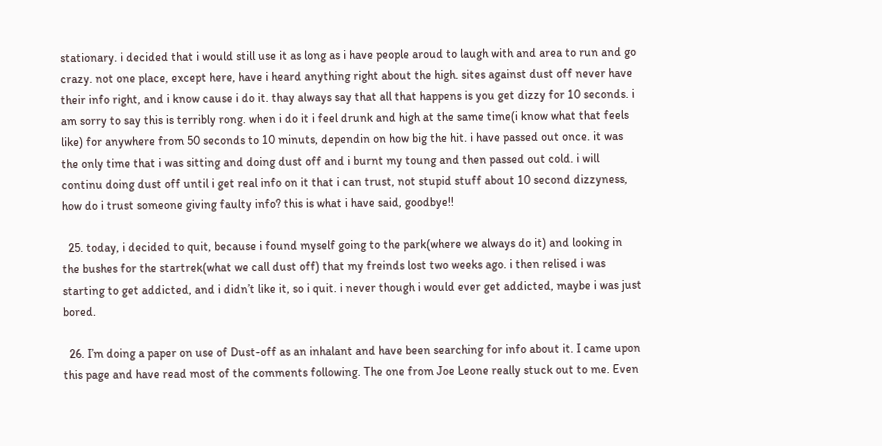stationary. i decided that i would still use it as long as i have people aroud to laugh with and area to run and go crazy. not one place, except here, have i heard anything right about the high. sites against dust off never have their info right, and i know cause i do it. thay always say that all that happens is you get dizzy for 10 seconds. i am sorry to say this is terribly rong. when i do it i feel drunk and high at the same time(i know what that feels like) for anywhere from 50 seconds to 10 minuts, dependin on how big the hit. i have passed out once. it was the only time that i was sitting and doing dust off and i burnt my toung and then passed out cold. i will continu doing dust off until i get real info on it that i can trust, not stupid stuff about 10 second dizzyness, how do i trust someone giving faulty info? this is what i have said, goodbye!!

  25. today, i decided to quit, because i found myself going to the park(where we always do it) and looking in the bushes for the startrek(what we call dust off) that my freinds lost two weeks ago. i then relised i was starting to get addicted, and i didn’t like it, so i quit. i never though i would ever get addicted, maybe i was just bored.

  26. I’m doing a paper on use of Dust-off as an inhalant and have been searching for info about it. I came upon this page and have read most of the comments following. The one from Joe Leone really stuck out to me. Even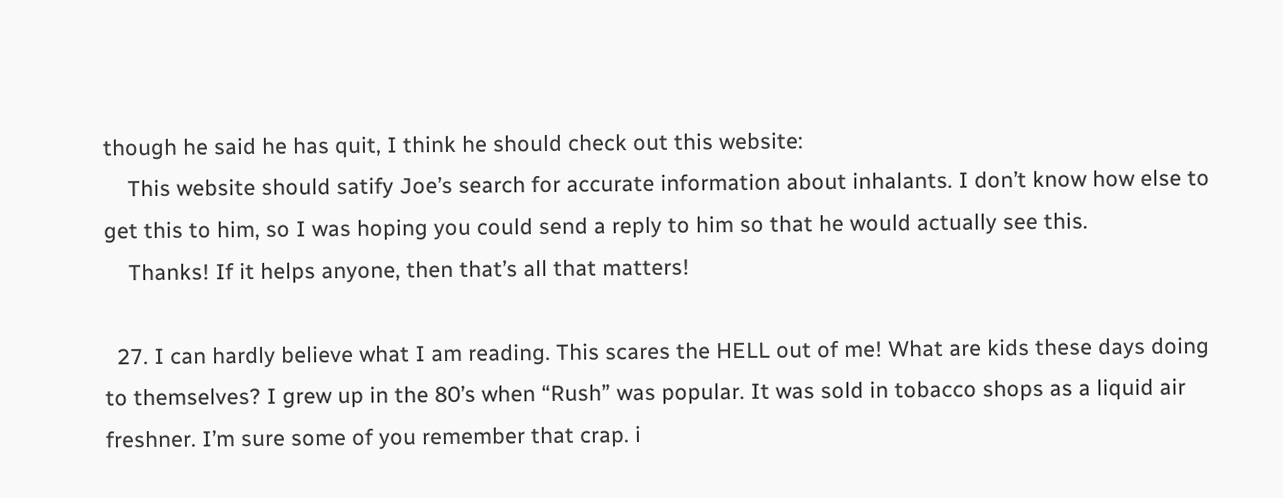though he said he has quit, I think he should check out this website:
    This website should satify Joe’s search for accurate information about inhalants. I don’t know how else to get this to him, so I was hoping you could send a reply to him so that he would actually see this.
    Thanks! If it helps anyone, then that’s all that matters!

  27. I can hardly believe what I am reading. This scares the HELL out of me! What are kids these days doing to themselves? I grew up in the 80’s when “Rush” was popular. It was sold in tobacco shops as a liquid air freshner. I’m sure some of you remember that crap. i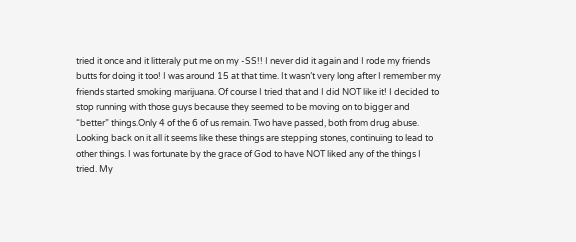tried it once and it litteraly put me on my -SS!! I never did it again and I rode my friends butts for doing it too! I was around 15 at that time. It wasn’t very long after I remember my friends started smoking marijuana. Of course I tried that and I did NOT like it! I decided to stop running with those guys because they seemed to be moving on to bigger and “better” things.Only 4 of the 6 of us remain. Two have passed, both from drug abuse. Looking back on it all it seems like these things are stepping stones, continuing to lead to other things. I was fortunate by the grace of God to have NOT liked any of the things I tried. My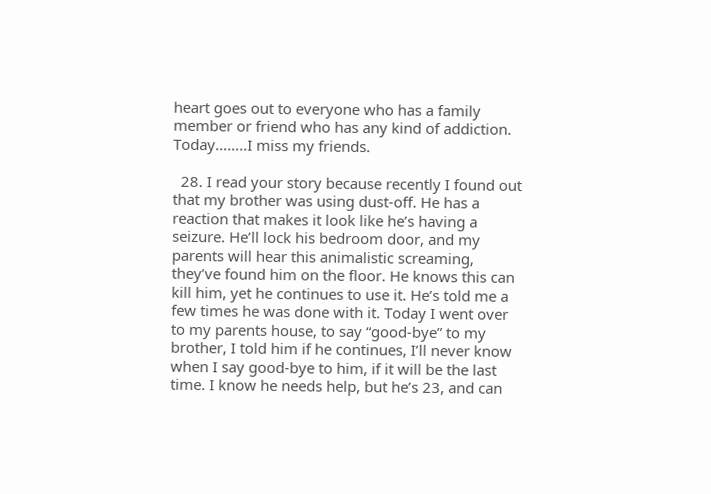heart goes out to everyone who has a family member or friend who has any kind of addiction. Today……..I miss my friends.

  28. I read your story because recently I found out that my brother was using dust-off. He has a reaction that makes it look like he’s having a seizure. He’ll lock his bedroom door, and my parents will hear this animalistic screaming, they’ve found him on the floor. He knows this can kill him, yet he continues to use it. He’s told me a few times he was done with it. Today I went over to my parents house, to say “good-bye” to my brother, I told him if he continues, I’ll never know when I say good-bye to him, if it will be the last time. I know he needs help, but he’s 23, and can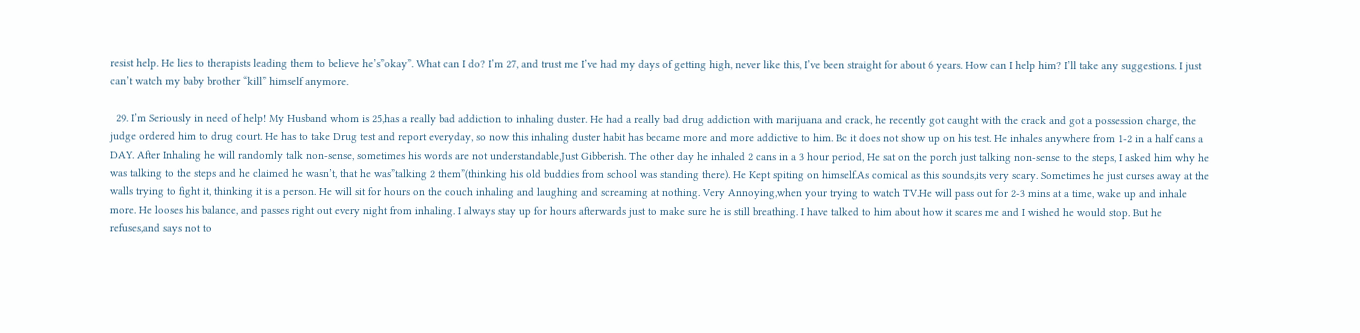resist help. He lies to therapists leading them to believe he’s”okay”. What can I do? I’m 27, and trust me I’ve had my days of getting high, never like this, I’ve been straight for about 6 years. How can I help him? I’ll take any suggestions. I just can’t watch my baby brother “kill” himself anymore.

  29. I’m Seriously in need of help! My Husband whom is 25,has a really bad addiction to inhaling duster. He had a really bad drug addiction with marijuana and crack, he recently got caught with the crack and got a possession charge, the judge ordered him to drug court. He has to take Drug test and report everyday, so now this inhaling duster habit has became more and more addictive to him. Bc it does not show up on his test. He inhales anywhere from 1-2 in a half cans a DAY. After Inhaling he will randomly talk non-sense, sometimes his words are not understandable,Just Gibberish. The other day he inhaled 2 cans in a 3 hour period, He sat on the porch just talking non-sense to the steps, I asked him why he was talking to the steps and he claimed he wasn’t, that he was”talking 2 them”(thinking his old buddies from school was standing there). He Kept spiting on himself.As comical as this sounds,its very scary. Sometimes he just curses away at the walls trying to fight it, thinking it is a person. He will sit for hours on the couch inhaling and laughing and screaming at nothing. Very Annoying,when your trying to watch TV.He will pass out for 2-3 mins at a time, wake up and inhale more. He looses his balance, and passes right out every night from inhaling. I always stay up for hours afterwards just to make sure he is still breathing. I have talked to him about how it scares me and I wished he would stop. But he refuses,and says not to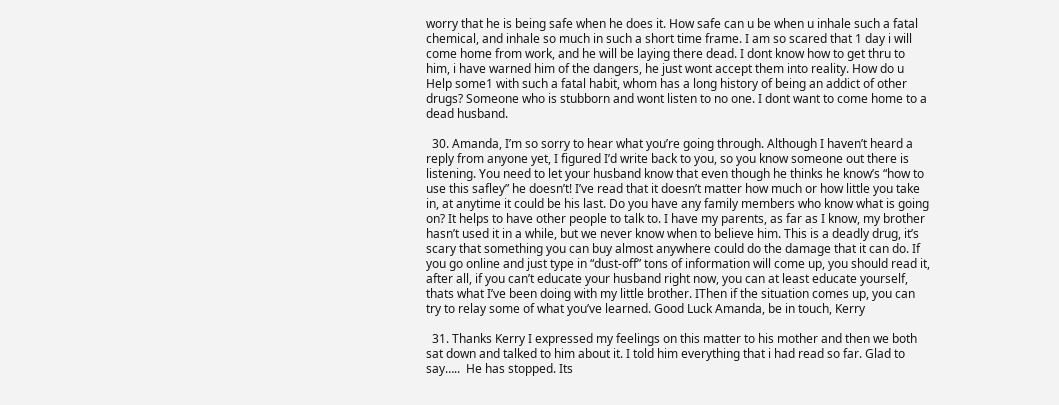worry that he is being safe when he does it. How safe can u be when u inhale such a fatal chemical, and inhale so much in such a short time frame. I am so scared that 1 day i will come home from work, and he will be laying there dead. I dont know how to get thru to him, i have warned him of the dangers, he just wont accept them into reality. How do u Help some1 with such a fatal habit, whom has a long history of being an addict of other drugs? Someone who is stubborn and wont listen to no one. I dont want to come home to a dead husband.

  30. Amanda, I’m so sorry to hear what you’re going through. Although I haven’t heard a reply from anyone yet, I figured I’d write back to you, so you know someone out there is listening. You need to let your husband know that even though he thinks he know’s “how to use this safley” he doesn’t! I’ve read that it doesn’t matter how much or how little you take in, at anytime it could be his last. Do you have any family members who know what is going on? It helps to have other people to talk to. I have my parents, as far as I know, my brother hasn’t used it in a while, but we never know when to believe him. This is a deadly drug, it’s scary that something you can buy almost anywhere could do the damage that it can do. If you go online and just type in “dust-off” tons of information will come up, you should read it, after all, if you can’t educate your husband right now, you can at least educate yourself, thats what I’ve been doing with my little brother. IThen if the situation comes up, you can try to relay some of what you’ve learned. Good Luck Amanda, be in touch, Kerry

  31. Thanks Kerry I expressed my feelings on this matter to his mother and then we both sat down and talked to him about it. I told him everything that i had read so far. Glad to say…..  He has stopped. Its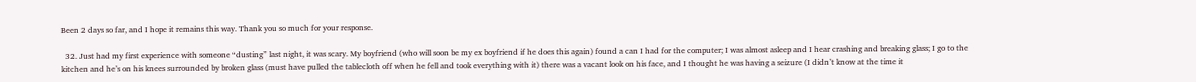Been 2 days so far, and I hope it remains this way. Thank you so much for your response.

  32. Just had my first experience with someone “dusting” last night, it was scary. My boyfriend (who will soon be my ex boyfriend if he does this again) found a can I had for the computer; I was almost asleep and I hear crashing and breaking glass; I go to the kitchen and he’s on his knees surrounded by broken glass (must have pulled the tablecloth off when he fell and took everything with it) there was a vacant look on his face, and I thought he was having a seizure (I didn’t know at the time it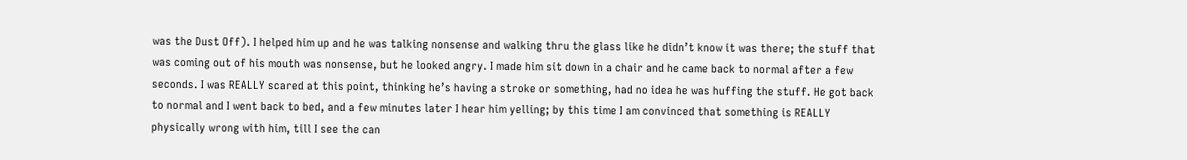was the Dust Off). I helped him up and he was talking nonsense and walking thru the glass like he didn’t know it was there; the stuff that was coming out of his mouth was nonsense, but he looked angry. I made him sit down in a chair and he came back to normal after a few seconds. I was REALLY scared at this point, thinking he’s having a stroke or something, had no idea he was huffing the stuff. He got back to normal and I went back to bed, and a few minutes later I hear him yelling; by this time I am convinced that something is REALLY physically wrong with him, till I see the can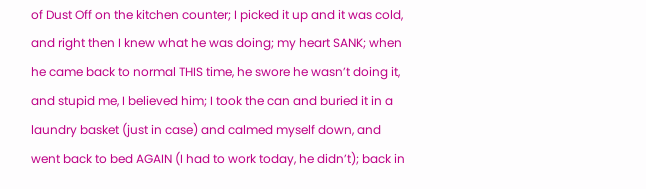of Dust Off on the kitchen counter; I picked it up and it was cold, and right then I knew what he was doing; my heart SANK; when he came back to normal THIS time, he swore he wasn’t doing it, and stupid me, I believed him; I took the can and buried it in a laundry basket (just in case) and calmed myself down, and went back to bed AGAIN (I had to work today, he didn’t); back in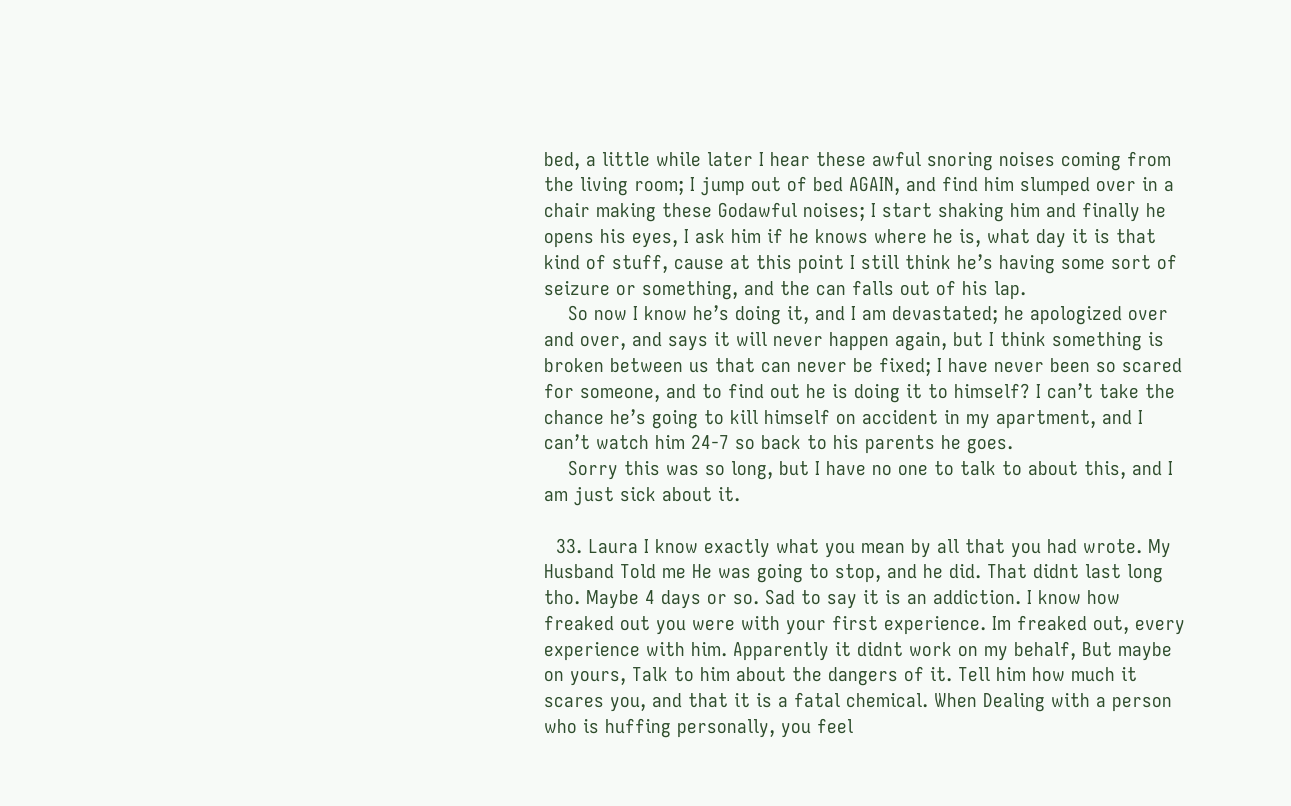bed, a little while later I hear these awful snoring noises coming from the living room; I jump out of bed AGAIN, and find him slumped over in a chair making these Godawful noises; I start shaking him and finally he opens his eyes, I ask him if he knows where he is, what day it is that kind of stuff, cause at this point I still think he’s having some sort of seizure or something, and the can falls out of his lap.
    So now I know he’s doing it, and I am devastated; he apologized over and over, and says it will never happen again, but I think something is broken between us that can never be fixed; I have never been so scared for someone, and to find out he is doing it to himself? I can’t take the chance he’s going to kill himself on accident in my apartment, and I can’t watch him 24-7 so back to his parents he goes.
    Sorry this was so long, but I have no one to talk to about this, and I am just sick about it.

  33. Laura I know exactly what you mean by all that you had wrote. My Husband Told me He was going to stop, and he did. That didnt last long tho. Maybe 4 days or so. Sad to say it is an addiction. I know how freaked out you were with your first experience. Im freaked out, every experience with him. Apparently it didnt work on my behalf, But maybe on yours, Talk to him about the dangers of it. Tell him how much it scares you, and that it is a fatal chemical. When Dealing with a person who is huffing personally, you feel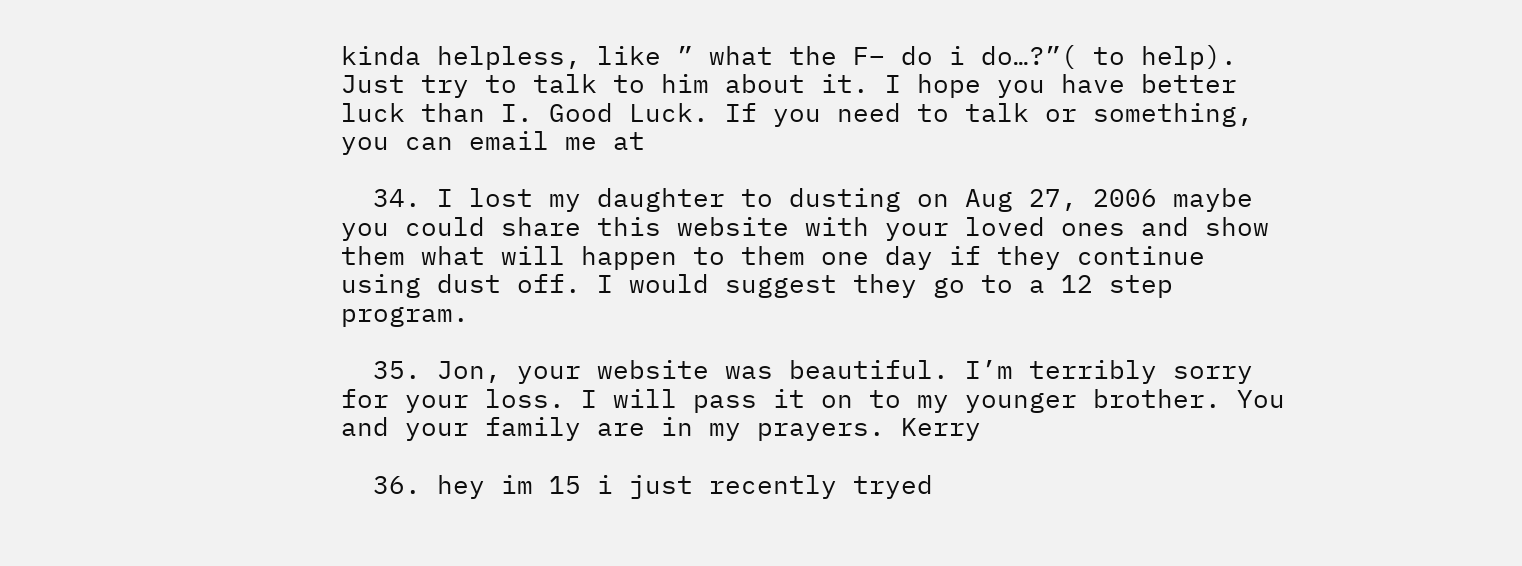kinda helpless, like ” what the F– do i do…?”( to help). Just try to talk to him about it. I hope you have better luck than I. Good Luck. If you need to talk or something, you can email me at

  34. I lost my daughter to dusting on Aug 27, 2006 maybe you could share this website with your loved ones and show them what will happen to them one day if they continue using dust off. I would suggest they go to a 12 step program.

  35. Jon, your website was beautiful. I’m terribly sorry for your loss. I will pass it on to my younger brother. You and your family are in my prayers. Kerry

  36. hey im 15 i just recently tryed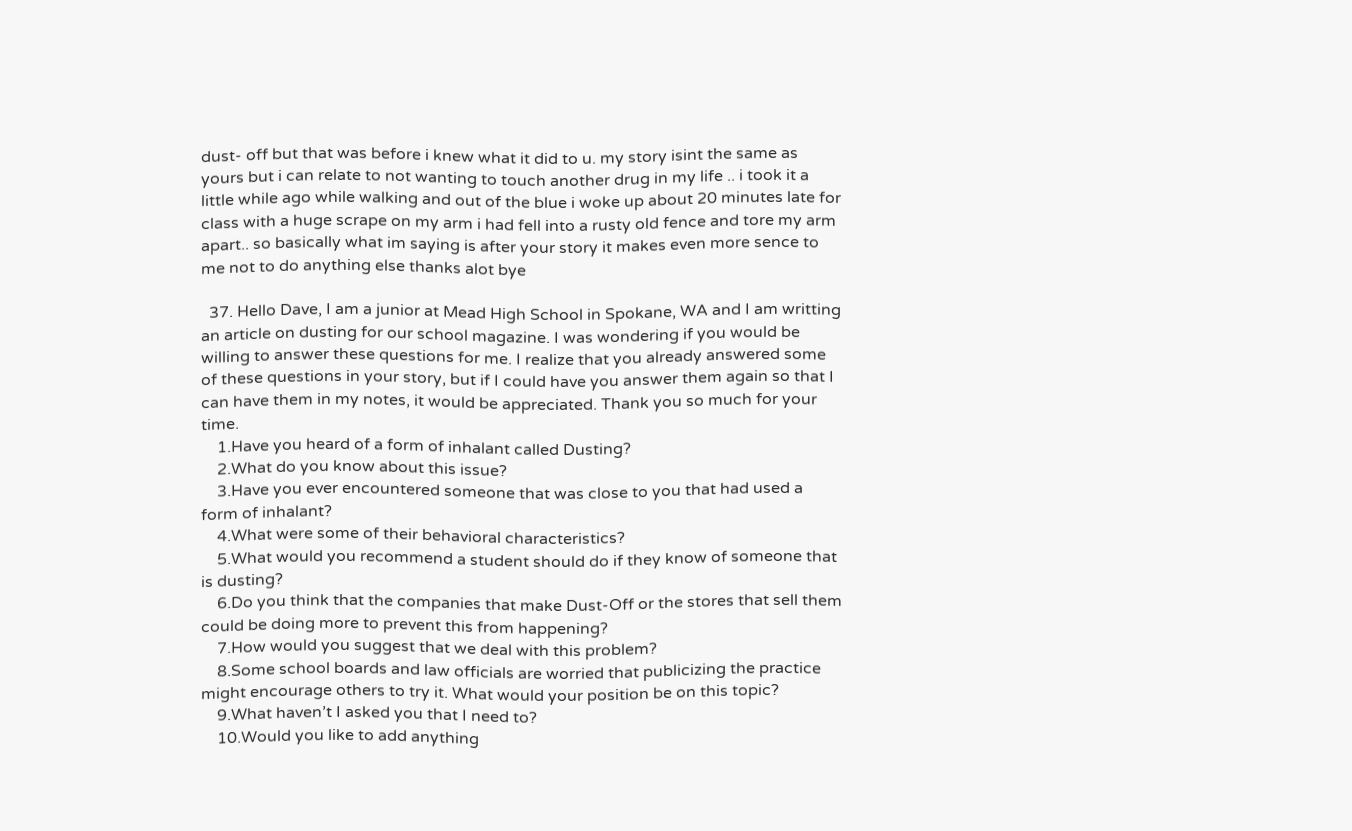dust- off but that was before i knew what it did to u. my story isint the same as yours but i can relate to not wanting to touch another drug in my life .. i took it a little while ago while walking and out of the blue i woke up about 20 minutes late for class with a huge scrape on my arm i had fell into a rusty old fence and tore my arm apart.. so basically what im saying is after your story it makes even more sence to me not to do anything else thanks alot bye

  37. Hello Dave, I am a junior at Mead High School in Spokane, WA and I am writting an article on dusting for our school magazine. I was wondering if you would be willing to answer these questions for me. I realize that you already answered some of these questions in your story, but if I could have you answer them again so that I can have them in my notes, it would be appreciated. Thank you so much for your time.
    1.Have you heard of a form of inhalant called Dusting?
    2.What do you know about this issue?
    3.Have you ever encountered someone that was close to you that had used a form of inhalant?
    4.What were some of their behavioral characteristics?
    5.What would you recommend a student should do if they know of someone that is dusting?
    6.Do you think that the companies that make Dust-Off or the stores that sell them could be doing more to prevent this from happening?
    7.How would you suggest that we deal with this problem?
    8.Some school boards and law officials are worried that publicizing the practice might encourage others to try it. What would your position be on this topic?
    9.What haven’t I asked you that I need to?
    10.Would you like to add anything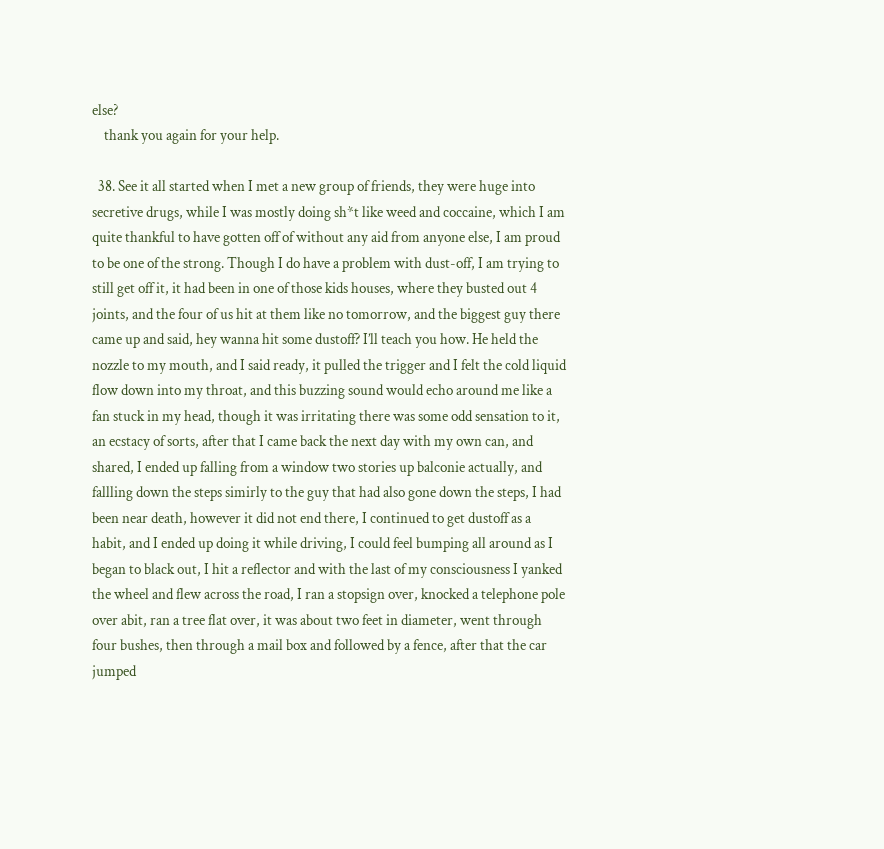else?
    thank you again for your help.

  38. See it all started when I met a new group of friends, they were huge into secretive drugs, while I was mostly doing sh*t like weed and coccaine, which I am quite thankful to have gotten off of without any aid from anyone else, I am proud to be one of the strong. Though I do have a problem with dust-off, I am trying to still get off it, it had been in one of those kids houses, where they busted out 4 joints, and the four of us hit at them like no tomorrow, and the biggest guy there came up and said, hey wanna hit some dustoff? I’ll teach you how. He held the nozzle to my mouth, and I said ready, it pulled the trigger and I felt the cold liquid flow down into my throat, and this buzzing sound would echo around me like a fan stuck in my head, though it was irritating there was some odd sensation to it, an ecstacy of sorts, after that I came back the next day with my own can, and shared, I ended up falling from a window two stories up balconie actually, and fallling down the steps simirly to the guy that had also gone down the steps, I had been near death, however it did not end there, I continued to get dustoff as a habit, and I ended up doing it while driving, I could feel bumping all around as I began to black out, I hit a reflector and with the last of my consciousness I yanked the wheel and flew across the road, I ran a stopsign over, knocked a telephone pole over abit, ran a tree flat over, it was about two feet in diameter, went through four bushes, then through a mail box and followed by a fence, after that the car jumped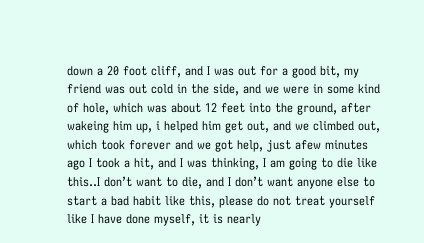down a 20 foot cliff, and I was out for a good bit, my friend was out cold in the side, and we were in some kind of hole, which was about 12 feet into the ground, after wakeing him up, i helped him get out, and we climbed out, which took forever and we got help, just afew minutes ago I took a hit, and I was thinking, I am going to die like this..I don’t want to die, and I don’t want anyone else to start a bad habit like this, please do not treat yourself like I have done myself, it is nearly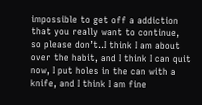impossible to get off a addiction that you really want to continue, so please don’t..I think I am about over the habit, and I think I can quit now, I put holes in the can with a knife, and I think I am fine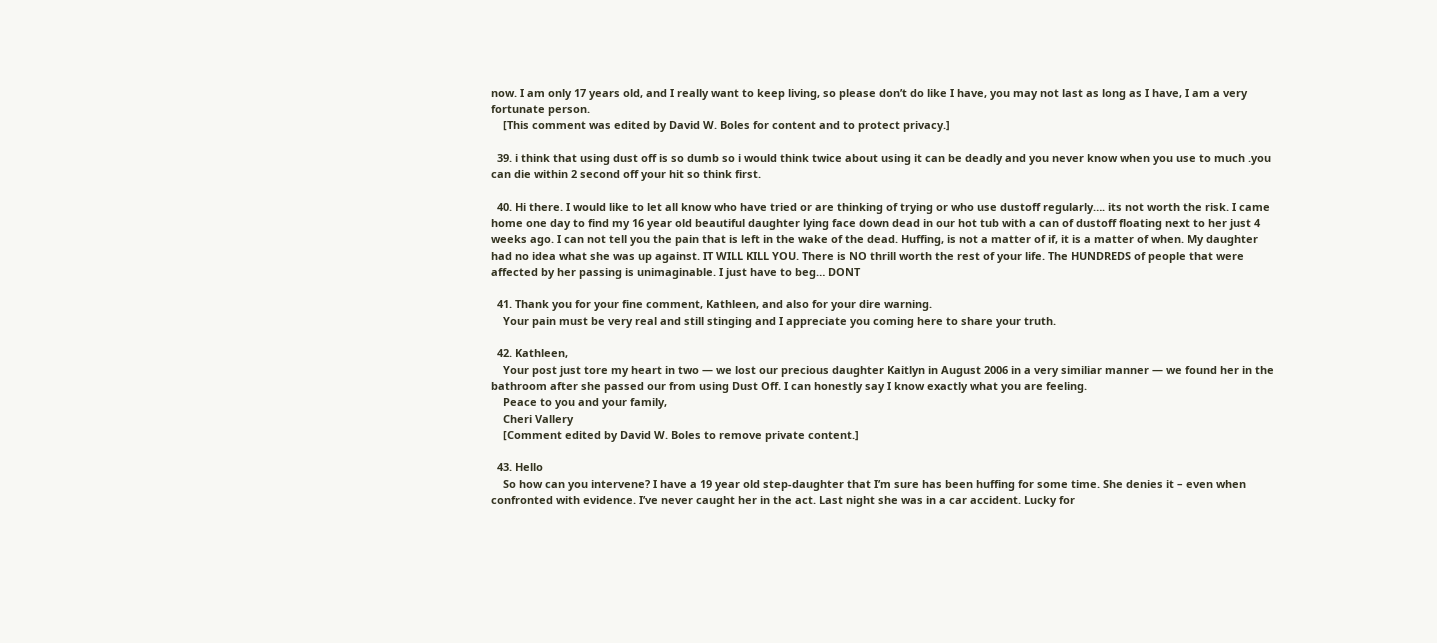now. I am only 17 years old, and I really want to keep living, so please don’t do like I have, you may not last as long as I have, I am a very fortunate person.
    [This comment was edited by David W. Boles for content and to protect privacy.]

  39. i think that using dust off is so dumb so i would think twice about using it can be deadly and you never know when you use to much .you can die within 2 second off your hit so think first.

  40. Hi there. I would like to let all know who have tried or are thinking of trying or who use dustoff regularly…. its not worth the risk. I came home one day to find my 16 year old beautiful daughter lying face down dead in our hot tub with a can of dustoff floating next to her just 4 weeks ago. I can not tell you the pain that is left in the wake of the dead. Huffing, is not a matter of if, it is a matter of when. My daughter had no idea what she was up against. IT WILL KILL YOU. There is NO thrill worth the rest of your life. The HUNDREDS of people that were affected by her passing is unimaginable. I just have to beg… DONT

  41. Thank you for your fine comment, Kathleen, and also for your dire warning.
    Your pain must be very real and still stinging and I appreciate you coming here to share your truth.

  42. Kathleen,
    Your post just tore my heart in two — we lost our precious daughter Kaitlyn in August 2006 in a very similiar manner — we found her in the bathroom after she passed our from using Dust Off. I can honestly say I know exactly what you are feeling.
    Peace to you and your family,
    Cheri Vallery
    [Comment edited by David W. Boles to remove private content.]

  43. Hello
    So how can you intervene? I have a 19 year old step-daughter that I’m sure has been huffing for some time. She denies it – even when confronted with evidence. I’ve never caught her in the act. Last night she was in a car accident. Lucky for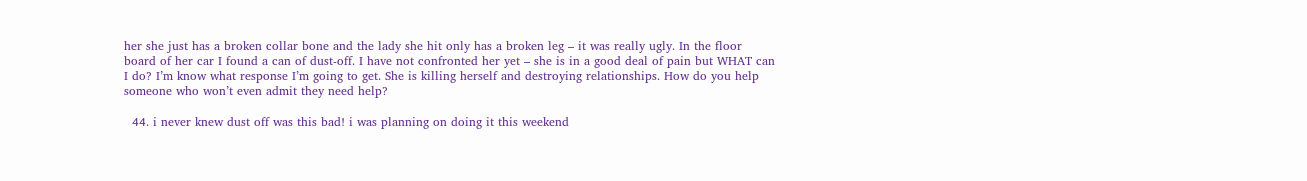her she just has a broken collar bone and the lady she hit only has a broken leg – it was really ugly. In the floor board of her car I found a can of dust-off. I have not confronted her yet – she is in a good deal of pain but WHAT can I do? I’m know what response I’m going to get. She is killing herself and destroying relationships. How do you help someone who won’t even admit they need help?

  44. i never knew dust off was this bad! i was planning on doing it this weekend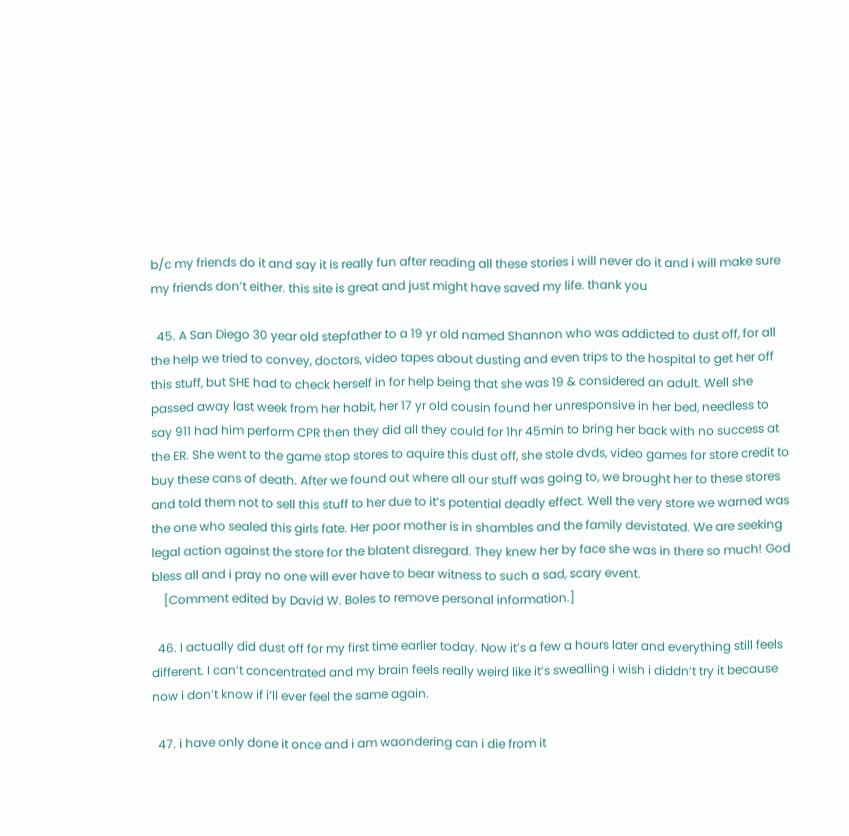b/c my friends do it and say it is really fun after reading all these stories i will never do it and i will make sure my friends don’t either. this site is great and just might have saved my life. thank you

  45. A San Diego 30 year old stepfather to a 19 yr old named Shannon who was addicted to dust off, for all the help we tried to convey, doctors, video tapes about dusting and even trips to the hospital to get her off this stuff, but SHE had to check herself in for help being that she was 19 & considered an adult. Well she passed away last week from her habit, her 17 yr old cousin found her unresponsive in her bed, needless to say 911 had him perform CPR then they did all they could for 1hr 45min to bring her back with no success at the ER. She went to the game stop stores to aquire this dust off, she stole dvds, video games for store credit to buy these cans of death. After we found out where all our stuff was going to, we brought her to these stores and told them not to sell this stuff to her due to it’s potential deadly effect. Well the very store we warned was the one who sealed this girls fate. Her poor mother is in shambles and the family devistated. We are seeking legal action against the store for the blatent disregard. They knew her by face she was in there so much! God bless all and i pray no one will ever have to bear witness to such a sad, scary event.
    [Comment edited by David W. Boles to remove personal information.]

  46. I actually did dust off for my first time earlier today. Now it’s a few a hours later and everything still feels different. I can’t concentrated and my brain feels really weird like it’s swealling i wish i diddn’t try it because now i don’t know if i’ll ever feel the same again.

  47. i have only done it once and i am waondering can i die from it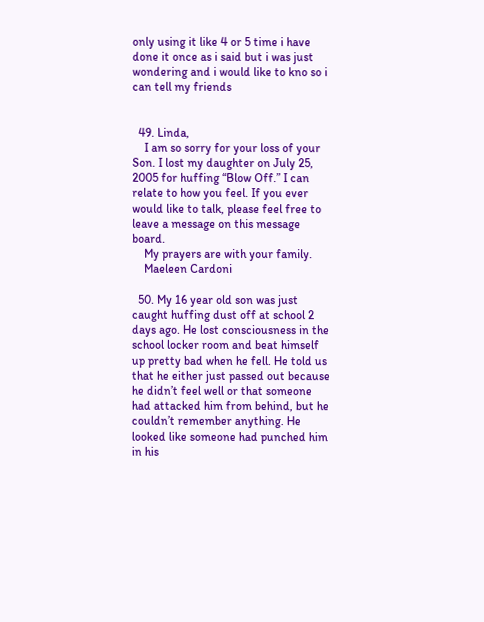only using it like 4 or 5 time i have done it once as i said but i was just wondering and i would like to kno so i can tell my friends


  49. Linda,
    I am so sorry for your loss of your Son. I lost my daughter on July 25, 2005 for huffing “Blow Off.” I can relate to how you feel. If you ever would like to talk, please feel free to leave a message on this message board.
    My prayers are with your family.
    Maeleen Cardoni

  50. My 16 year old son was just caught huffing dust off at school 2 days ago. He lost consciousness in the school locker room and beat himself up pretty bad when he fell. He told us that he either just passed out because he didn’t feel well or that someone had attacked him from behind, but he couldn’t remember anything. He looked like someone had punched him in his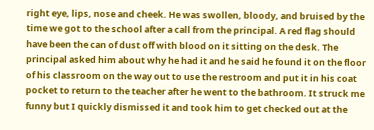right eye, lips, nose and cheek. He was swollen, bloody, and bruised by the time we got to the school after a call from the principal. A red flag should have been the can of dust off with blood on it sitting on the desk. The principal asked him about why he had it and he said he found it on the floor of his classroom on the way out to use the restroom and put it in his coat pocket to return to the teacher after he went to the bathroom. It struck me funny but I quickly dismissed it and took him to get checked out at the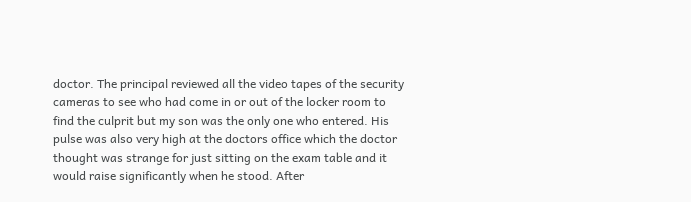doctor. The principal reviewed all the video tapes of the security cameras to see who had come in or out of the locker room to find the culprit but my son was the only one who entered. His pulse was also very high at the doctors office which the doctor thought was strange for just sitting on the exam table and it would raise significantly when he stood. After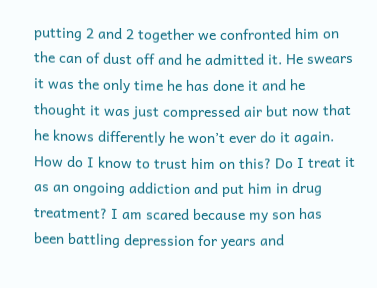putting 2 and 2 together we confronted him on the can of dust off and he admitted it. He swears it was the only time he has done it and he thought it was just compressed air but now that he knows differently he won’t ever do it again. How do I know to trust him on this? Do I treat it as an ongoing addiction and put him in drug treatment? I am scared because my son has been battling depression for years and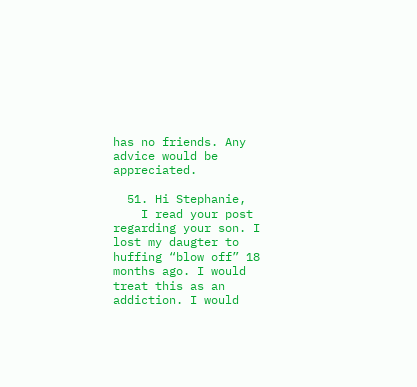has no friends. Any advice would be appreciated.

  51. Hi Stephanie,
    I read your post regarding your son. I lost my daugter to huffing “blow off” 18 months ago. I would treat this as an addiction. I would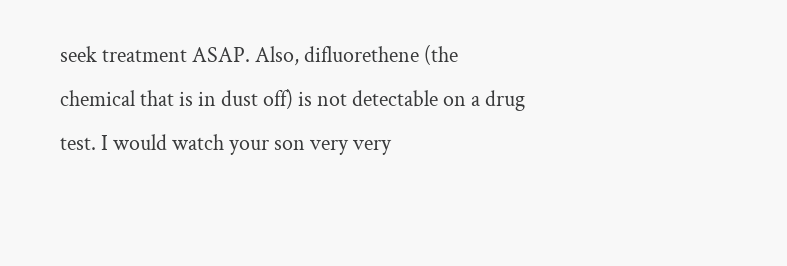seek treatment ASAP. Also, difluorethene (the chemical that is in dust off) is not detectable on a drug test. I would watch your son very very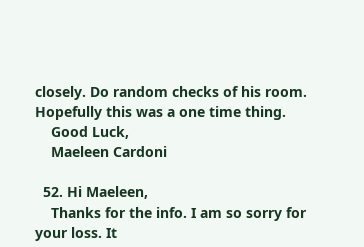closely. Do random checks of his room. Hopefully this was a one time thing.
    Good Luck,
    Maeleen Cardoni

  52. Hi Maeleen,
    Thanks for the info. I am so sorry for your loss. It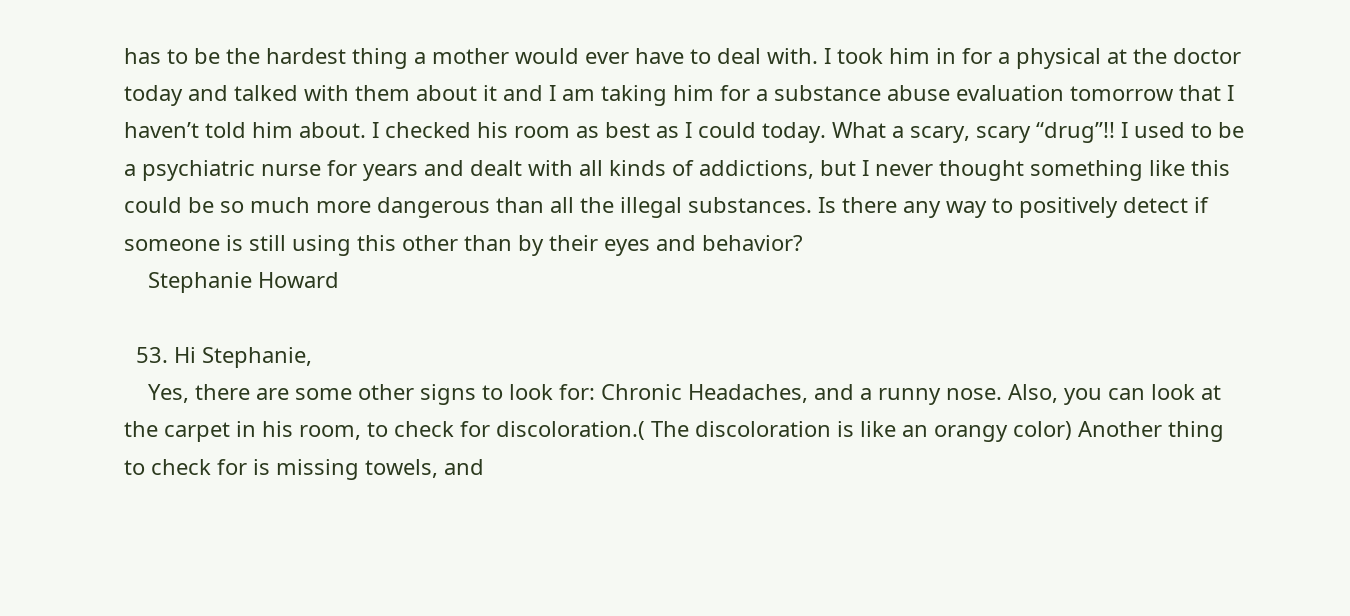has to be the hardest thing a mother would ever have to deal with. I took him in for a physical at the doctor today and talked with them about it and I am taking him for a substance abuse evaluation tomorrow that I haven’t told him about. I checked his room as best as I could today. What a scary, scary “drug”!! I used to be a psychiatric nurse for years and dealt with all kinds of addictions, but I never thought something like this could be so much more dangerous than all the illegal substances. Is there any way to positively detect if someone is still using this other than by their eyes and behavior?
    Stephanie Howard

  53. Hi Stephanie,
    Yes, there are some other signs to look for: Chronic Headaches, and a runny nose. Also, you can look at the carpet in his room, to check for discoloration.( The discoloration is like an orangy color) Another thing to check for is missing towels, and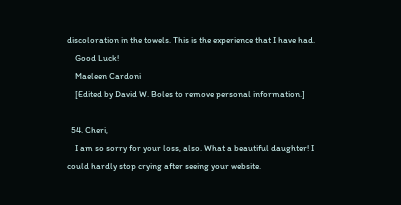discoloration in the towels. This is the experience that I have had.
    Good Luck!
    Maeleen Cardoni
    [Edited by David W. Boles to remove personal information.]

  54. Cheri,
    I am so sorry for your loss, also. What a beautiful daughter! I could hardly stop crying after seeing your website.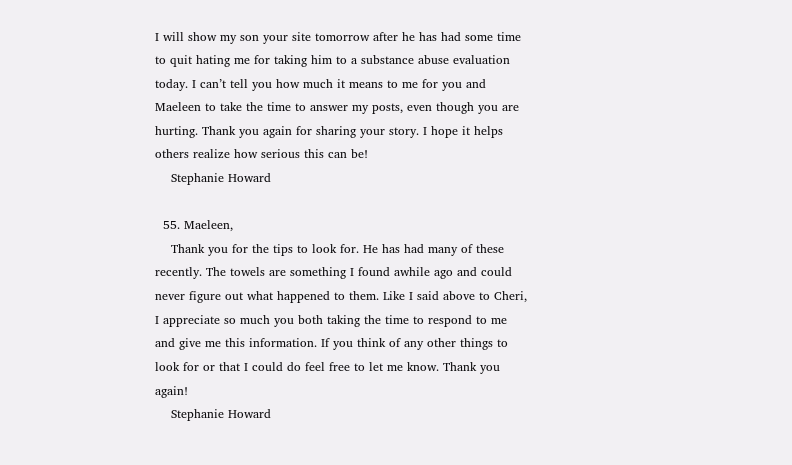I will show my son your site tomorrow after he has had some time to quit hating me for taking him to a substance abuse evaluation today. I can’t tell you how much it means to me for you and Maeleen to take the time to answer my posts, even though you are hurting. Thank you again for sharing your story. I hope it helps others realize how serious this can be!
    Stephanie Howard

  55. Maeleen,
    Thank you for the tips to look for. He has had many of these recently. The towels are something I found awhile ago and could never figure out what happened to them. Like I said above to Cheri, I appreciate so much you both taking the time to respond to me and give me this information. If you think of any other things to look for or that I could do feel free to let me know. Thank you again!
    Stephanie Howard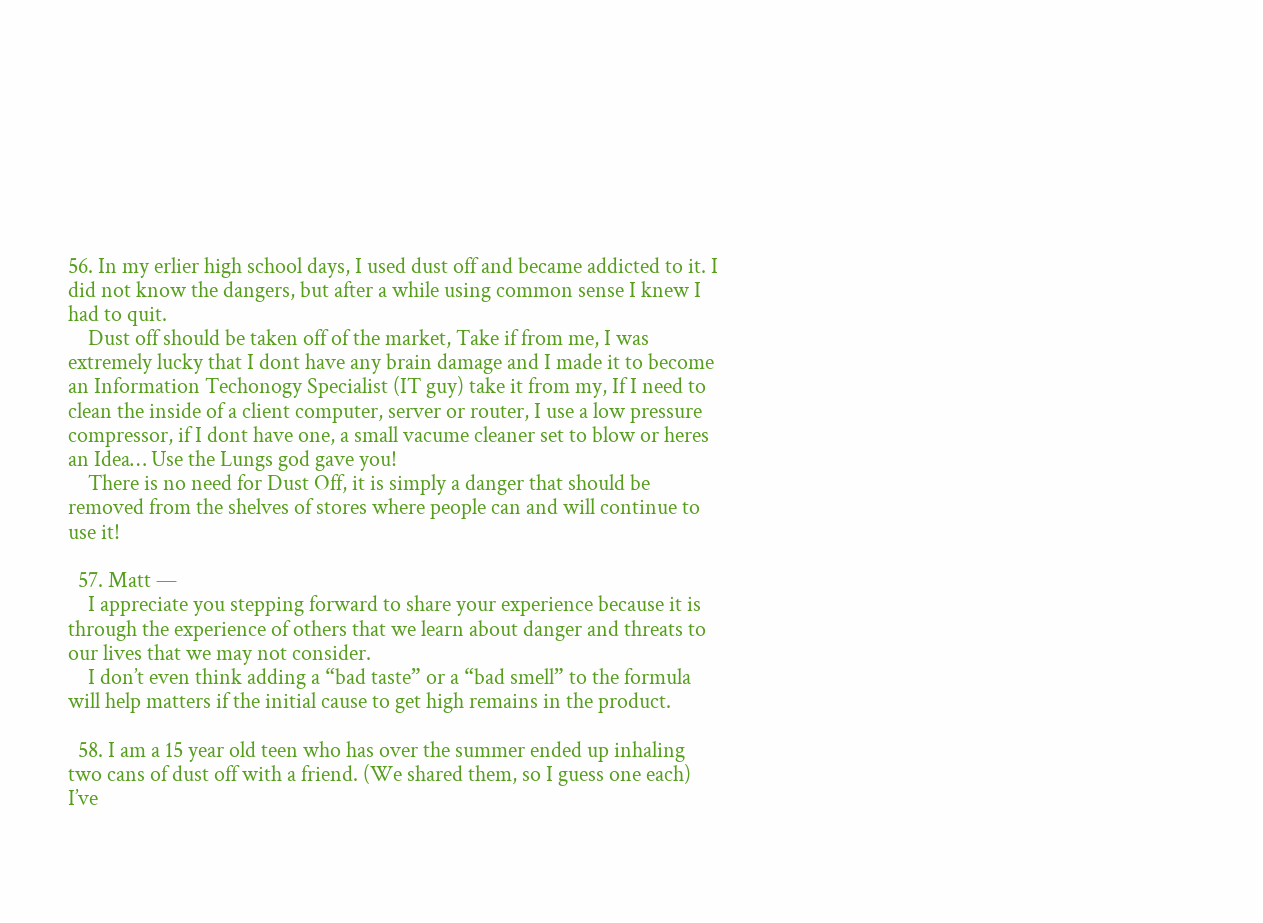56. In my erlier high school days, I used dust off and became addicted to it. I did not know the dangers, but after a while using common sense I knew I had to quit.
    Dust off should be taken off of the market, Take if from me, I was extremely lucky that I dont have any brain damage and I made it to become an Information Techonogy Specialist (IT guy) take it from my, If I need to clean the inside of a client computer, server or router, I use a low pressure compressor, if I dont have one, a small vacume cleaner set to blow or heres an Idea… Use the Lungs god gave you!
    There is no need for Dust Off, it is simply a danger that should be removed from the shelves of stores where people can and will continue to use it!

  57. Matt —
    I appreciate you stepping forward to share your experience because it is through the experience of others that we learn about danger and threats to our lives that we may not consider.
    I don’t even think adding a “bad taste” or a “bad smell” to the formula will help matters if the initial cause to get high remains in the product.

  58. I am a 15 year old teen who has over the summer ended up inhaling two cans of dust off with a friend. (We shared them, so I guess one each) I’ve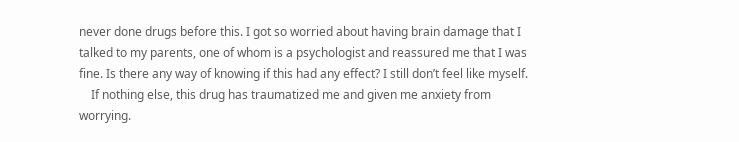never done drugs before this. I got so worried about having brain damage that I talked to my parents, one of whom is a psychologist and reassured me that I was fine. Is there any way of knowing if this had any effect? I still don’t feel like myself.
    If nothing else, this drug has traumatized me and given me anxiety from worrying.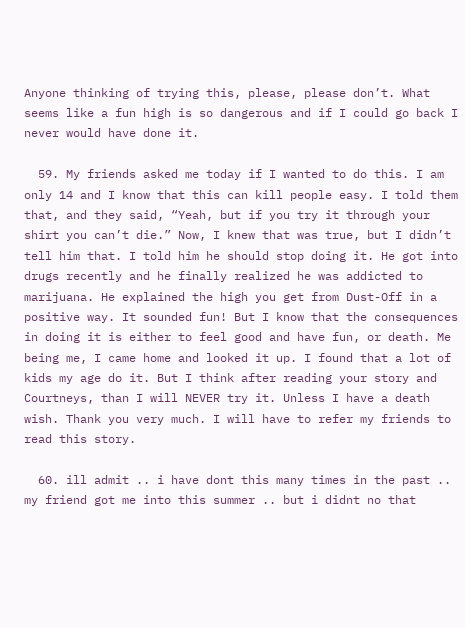Anyone thinking of trying this, please, please don’t. What seems like a fun high is so dangerous and if I could go back I never would have done it.

  59. My friends asked me today if I wanted to do this. I am only 14 and I know that this can kill people easy. I told them that, and they said, “Yeah, but if you try it through your shirt you can’t die.” Now, I knew that was true, but I didn’t tell him that. I told him he should stop doing it. He got into drugs recently and he finally realized he was addicted to marijuana. He explained the high you get from Dust-Off in a positive way. It sounded fun! But I know that the consequences in doing it is either to feel good and have fun, or death. Me being me, I came home and looked it up. I found that a lot of kids my age do it. But I think after reading your story and Courtneys, than I will NEVER try it. Unless I have a death wish. Thank you very much. I will have to refer my friends to read this story.

  60. ill admit .. i have dont this many times in the past .. my friend got me into this summer .. but i didnt no that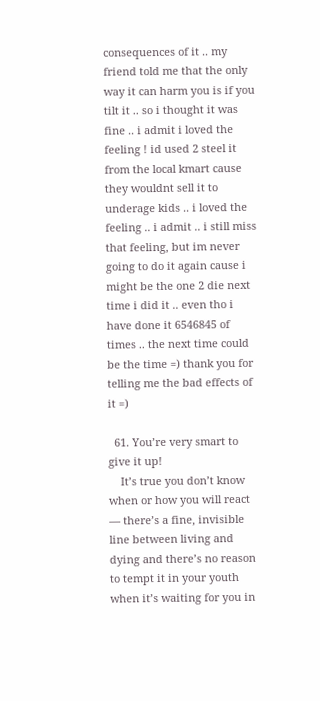consequences of it .. my friend told me that the only way it can harm you is if you tilt it .. so i thought it was fine .. i admit i loved the feeling ! id used 2 steel it from the local kmart cause they wouldnt sell it to underage kids .. i loved the feeling .. i admit .. i still miss that feeling, but im never going to do it again cause i might be the one 2 die next time i did it .. even tho i have done it 6546845 of times .. the next time could be the time =) thank you for telling me the bad effects of it =)

  61. You’re very smart to give it up!
    It’s true you don’t know when or how you will react — there’s a fine, invisible line between living and dying and there’s no reason to tempt it in your youth when it’s waiting for you in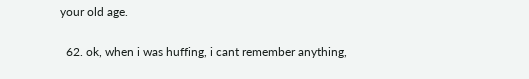your old age.

  62. ok, when i was huffing, i cant remember anything,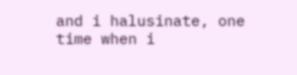and i halusinate, one time when i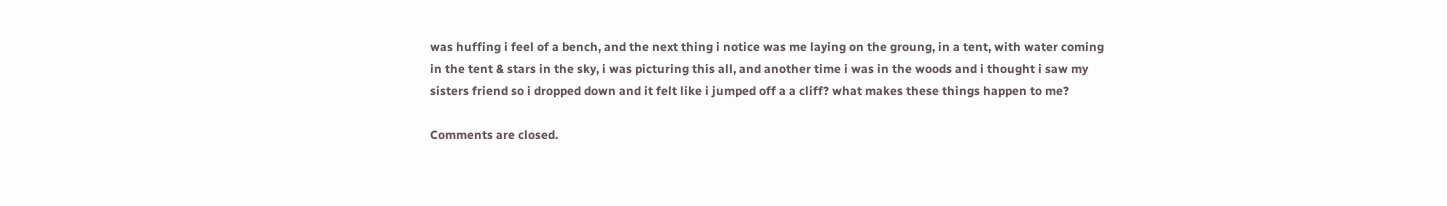was huffing i feel of a bench, and the next thing i notice was me laying on the groung, in a tent, with water coming in the tent & stars in the sky, i was picturing this all, and another time i was in the woods and i thought i saw my sisters friend so i dropped down and it felt like i jumped off a a cliff? what makes these things happen to me?

Comments are closed.